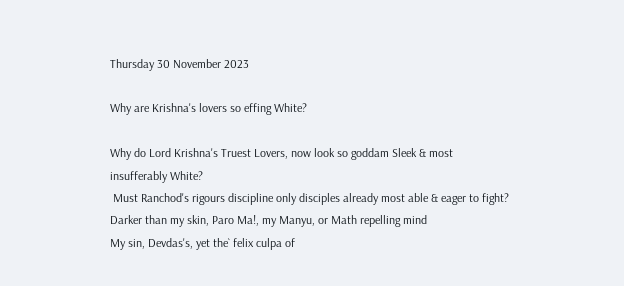Thursday 30 November 2023

Why are Krishna's lovers so effing White?

Why do Lord Krishna's Truest Lovers, now look so goddam Sleek & most insufferably White?
 Must Ranchod's rigours discipline only disciples already most able & eager to fight?
Darker than my skin, Paro Ma!, my Manyu, or Math repelling mind
My sin, Devdas's, yet the` felix culpa of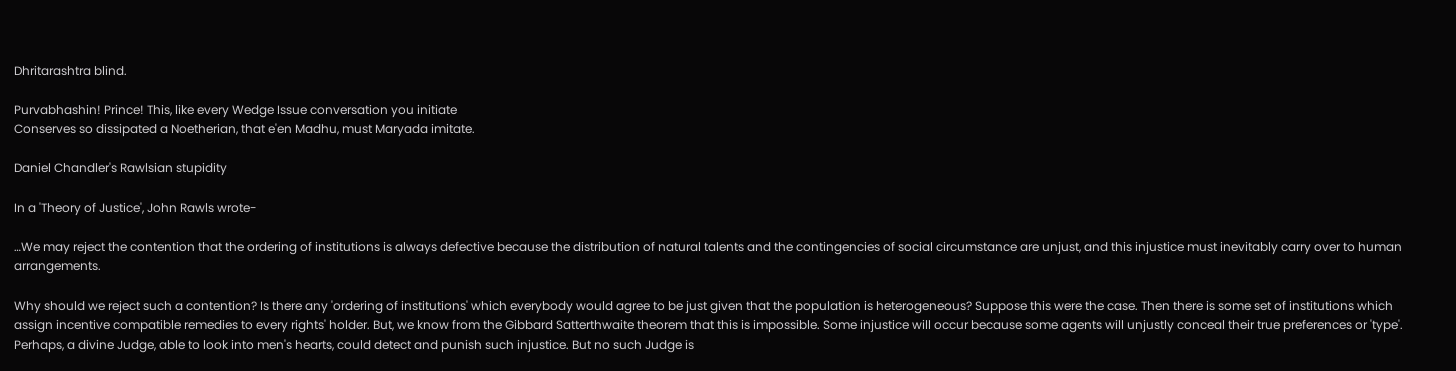Dhritarashtra blind.

Purvabhashin! Prince! This, like every Wedge Issue conversation you initiate
Conserves so dissipated a Noetherian, that e'en Madhu, must Maryada imitate.

Daniel Chandler's Rawlsian stupidity

In a 'Theory of Justice', John Rawls wrote-

…We may reject the contention that the ordering of institutions is always defective because the distribution of natural talents and the contingencies of social circumstance are unjust, and this injustice must inevitably carry over to human arrangements.

Why should we reject such a contention? Is there any 'ordering of institutions' which everybody would agree to be just given that the population is heterogeneous? Suppose this were the case. Then there is some set of institutions which assign incentive compatible remedies to every rights' holder. But, we know from the Gibbard Satterthwaite theorem that this is impossible. Some injustice will occur because some agents will unjustly conceal their true preferences or 'type'. Perhaps, a divine Judge, able to look into men's hearts, could detect and punish such injustice. But no such Judge is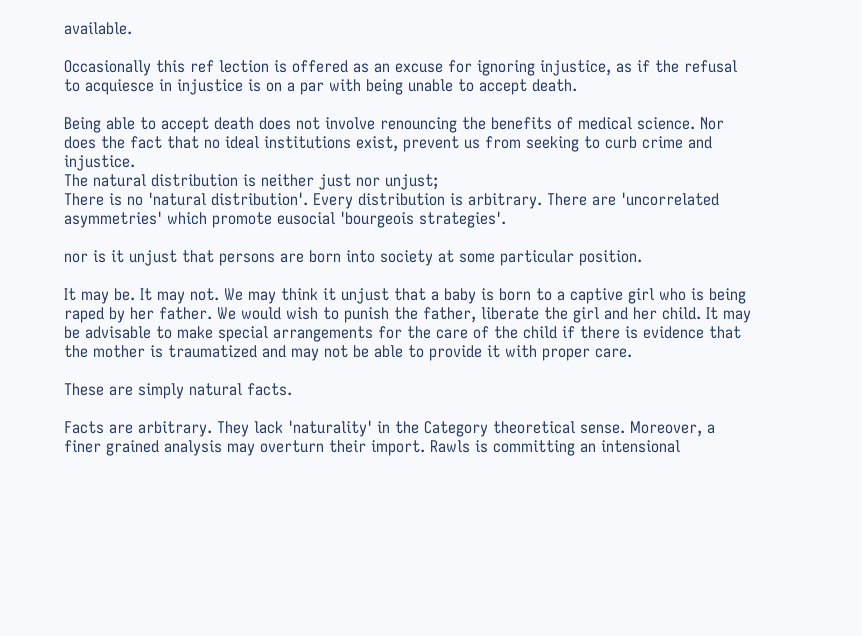available.

Occasionally this ref lection is offered as an excuse for ignoring injustice, as if the refusal to acquiesce in injustice is on a par with being unable to accept death.

Being able to accept death does not involve renouncing the benefits of medical science. Nor does the fact that no ideal institutions exist, prevent us from seeking to curb crime and injustice.
The natural distribution is neither just nor unjust;
There is no 'natural distribution'. Every distribution is arbitrary. There are 'uncorrelated asymmetries' which promote eusocial 'bourgeois strategies'.

nor is it unjust that persons are born into society at some particular position.

It may be. It may not. We may think it unjust that a baby is born to a captive girl who is being raped by her father. We would wish to punish the father, liberate the girl and her child. It may be advisable to make special arrangements for the care of the child if there is evidence that the mother is traumatized and may not be able to provide it with proper care.

These are simply natural facts.

Facts are arbitrary. They lack 'naturality' in the Category theoretical sense. Moreover, a finer grained analysis may overturn their import. Rawls is committing an intensional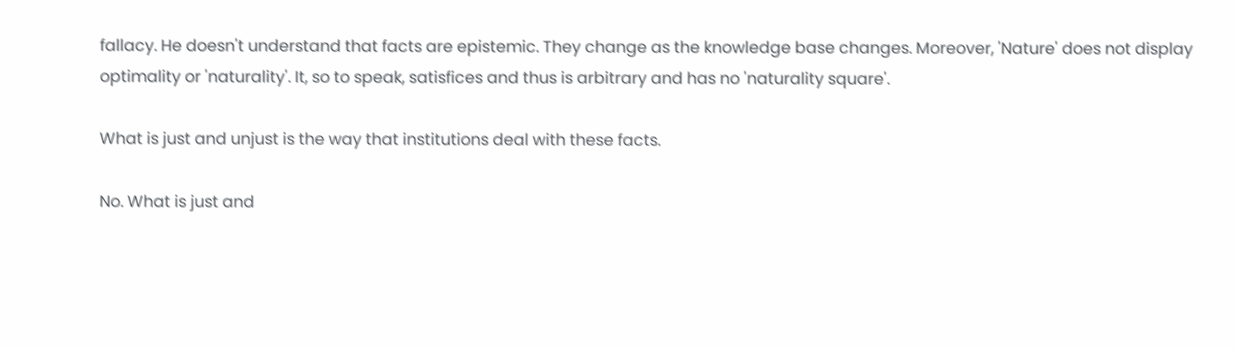fallacy. He doesn't understand that facts are epistemic. They change as the knowledge base changes. Moreover, 'Nature' does not display optimality or 'naturality'. It, so to speak, satisfices and thus is arbitrary and has no 'naturality square'.

What is just and unjust is the way that institutions deal with these facts.

No. What is just and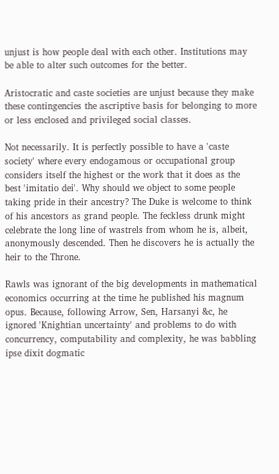unjust is how people deal with each other. Institutions may be able to alter such outcomes for the better.

Aristocratic and caste societies are unjust because they make these contingencies the ascriptive basis for belonging to more or less enclosed and privileged social classes.

Not necessarily. It is perfectly possible to have a 'caste society' where every endogamous or occupational group considers itself the highest or the work that it does as the best 'imitatio dei'. Why should we object to some people taking pride in their ancestry? The Duke is welcome to think of his ancestors as grand people. The feckless drunk might celebrate the long line of wastrels from whom he is, albeit, anonymously descended. Then he discovers he is actually the heir to the Throne.

Rawls was ignorant of the big developments in mathematical economics occurring at the time he published his magnum opus. Because, following Arrow, Sen, Harsanyi &c, he ignored 'Knightian uncertainty' and problems to do with concurrency, computability and complexity, he was babbling ipse dixit dogmatic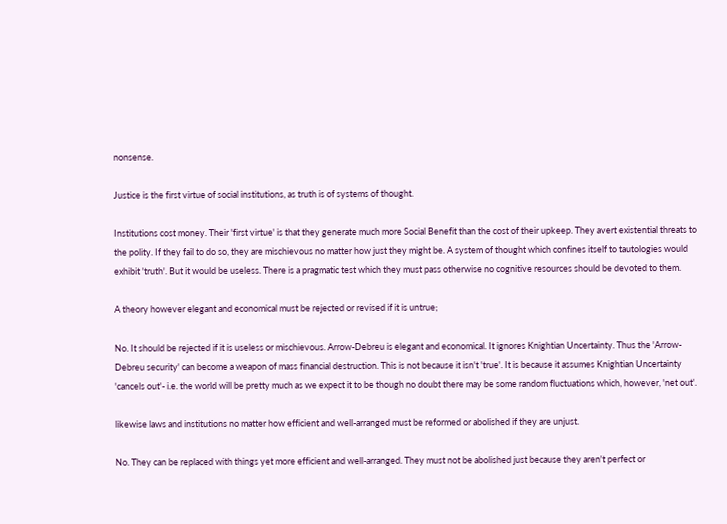nonsense.

Justice is the first virtue of social institutions, as truth is of systems of thought.

Institutions cost money. Their 'first virtue' is that they generate much more Social Benefit than the cost of their upkeep. They avert existential threats to the polity. If they fail to do so, they are mischievous no matter how just they might be. A system of thought which confines itself to tautologies would exhibit 'truth'. But it would be useless. There is a pragmatic test which they must pass otherwise no cognitive resources should be devoted to them.

A theory however elegant and economical must be rejected or revised if it is untrue;

No. It should be rejected if it is useless or mischievous. Arrow-Debreu is elegant and economical. It ignores Knightian Uncertainty. Thus the 'Arrow-Debreu security' can become a weapon of mass financial destruction. This is not because it isn't 'true'. It is because it assumes Knightian Uncertainty 'cancels out'- i.e. the world will be pretty much as we expect it to be though no doubt there may be some random fluctuations which, however, 'net out'.

likewise laws and institutions no matter how efficient and well-arranged must be reformed or abolished if they are unjust.

No. They can be replaced with things yet more efficient and well-arranged. They must not be abolished just because they aren't perfect or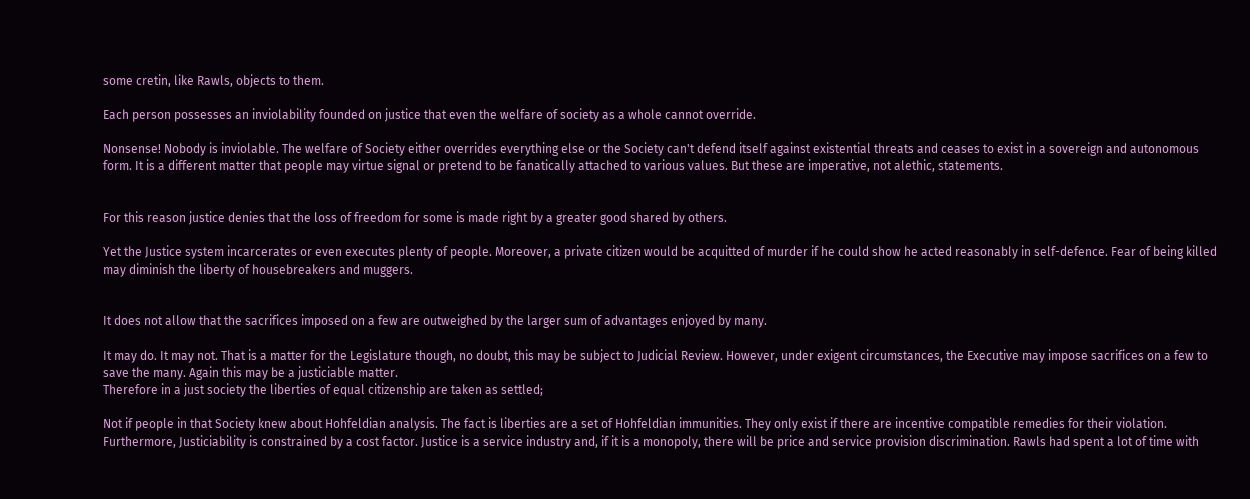some cretin, like Rawls, objects to them.

Each person possesses an inviolability founded on justice that even the welfare of society as a whole cannot override.

Nonsense! Nobody is inviolable. The welfare of Society either overrides everything else or the Society can't defend itself against existential threats and ceases to exist in a sovereign and autonomous form. It is a different matter that people may virtue signal or pretend to be fanatically attached to various values. But these are imperative, not alethic, statements.


For this reason justice denies that the loss of freedom for some is made right by a greater good shared by others.

Yet the Justice system incarcerates or even executes plenty of people. Moreover, a private citizen would be acquitted of murder if he could show he acted reasonably in self-defence. Fear of being killed may diminish the liberty of housebreakers and muggers.


It does not allow that the sacrifices imposed on a few are outweighed by the larger sum of advantages enjoyed by many.

It may do. It may not. That is a matter for the Legislature though, no doubt, this may be subject to Judicial Review. However, under exigent circumstances, the Executive may impose sacrifices on a few to save the many. Again this may be a justiciable matter.
Therefore in a just society the liberties of equal citizenship are taken as settled;

Not if people in that Society knew about Hohfeldian analysis. The fact is liberties are a set of Hohfeldian immunities. They only exist if there are incentive compatible remedies for their violation. Furthermore, Justiciability is constrained by a cost factor. Justice is a service industry and, if it is a monopoly, there will be price and service provision discrimination. Rawls had spent a lot of time with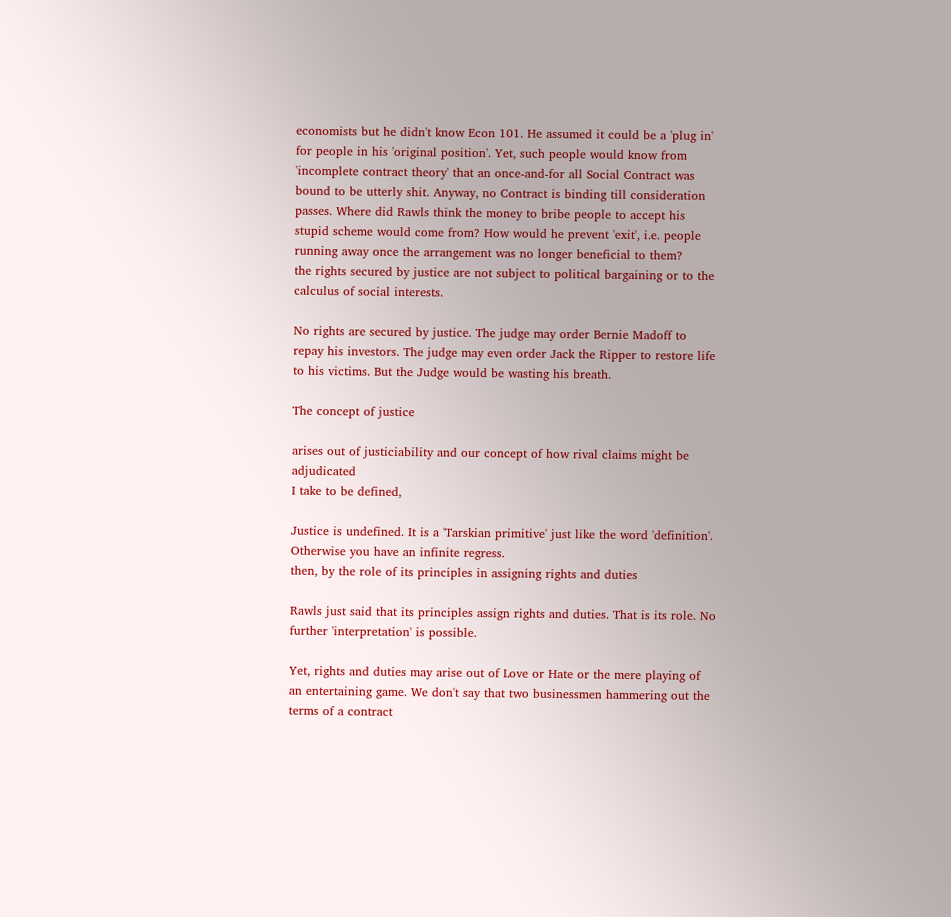economists but he didn't know Econ 101. He assumed it could be a 'plug in' for people in his 'original position'. Yet, such people would know from 'incomplete contract theory' that an once-and-for all Social Contract was bound to be utterly shit. Anyway, no Contract is binding till consideration passes. Where did Rawls think the money to bribe people to accept his stupid scheme would come from? How would he prevent 'exit', i.e. people running away once the arrangement was no longer beneficial to them?
the rights secured by justice are not subject to political bargaining or to the calculus of social interests.

No rights are secured by justice. The judge may order Bernie Madoff to repay his investors. The judge may even order Jack the Ripper to restore life to his victims. But the Judge would be wasting his breath.

The concept of justice

arises out of justiciability and our concept of how rival claims might be adjudicated
I take to be defined,

Justice is undefined. It is a 'Tarskian primitive' just like the word 'definition'. Otherwise you have an infinite regress.
then, by the role of its principles in assigning rights and duties

Rawls just said that its principles assign rights and duties. That is its role. No further 'interpretation' is possible.

Yet, rights and duties may arise out of Love or Hate or the mere playing of an entertaining game. We don't say that two businessmen hammering out the terms of a contract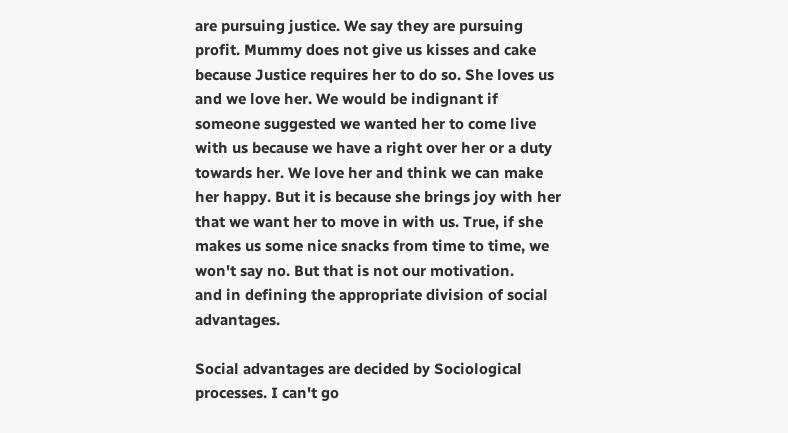are pursuing justice. We say they are pursuing profit. Mummy does not give us kisses and cake because Justice requires her to do so. She loves us and we love her. We would be indignant if someone suggested we wanted her to come live with us because we have a right over her or a duty towards her. We love her and think we can make her happy. But it is because she brings joy with her that we want her to move in with us. True, if she makes us some nice snacks from time to time, we won't say no. But that is not our motivation.
and in defining the appropriate division of social advantages.

Social advantages are decided by Sociological processes. I can't go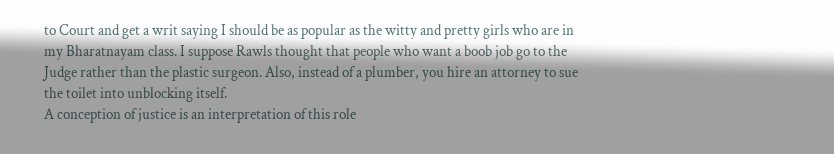to Court and get a writ saying I should be as popular as the witty and pretty girls who are in my Bharatnayam class. I suppose Rawls thought that people who want a boob job go to the Judge rather than the plastic surgeon. Also, instead of a plumber, you hire an attorney to sue the toilet into unblocking itself.
A conception of justice is an interpretation of this role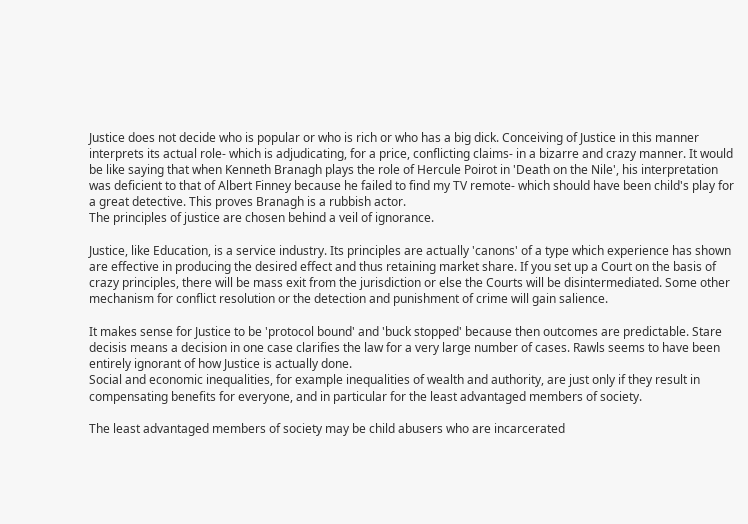Justice does not decide who is popular or who is rich or who has a big dick. Conceiving of Justice in this manner interprets its actual role- which is adjudicating, for a price, conflicting claims- in a bizarre and crazy manner. It would be like saying that when Kenneth Branagh plays the role of Hercule Poirot in 'Death on the Nile', his interpretation was deficient to that of Albert Finney because he failed to find my TV remote- which should have been child's play for a great detective. This proves Branagh is a rubbish actor.
The principles of justice are chosen behind a veil of ignorance.

Justice, like Education, is a service industry. Its principles are actually 'canons' of a type which experience has shown are effective in producing the desired effect and thus retaining market share. If you set up a Court on the basis of crazy principles, there will be mass exit from the jurisdiction or else the Courts will be disintermediated. Some other mechanism for conflict resolution or the detection and punishment of crime will gain salience.

It makes sense for Justice to be 'protocol bound' and 'buck stopped' because then outcomes are predictable. Stare decisis means a decision in one case clarifies the law for a very large number of cases. Rawls seems to have been entirely ignorant of how Justice is actually done.
Social and economic inequalities, for example inequalities of wealth and authority, are just only if they result in compensating benefits for everyone, and in particular for the least advantaged members of society.

The least advantaged members of society may be child abusers who are incarcerated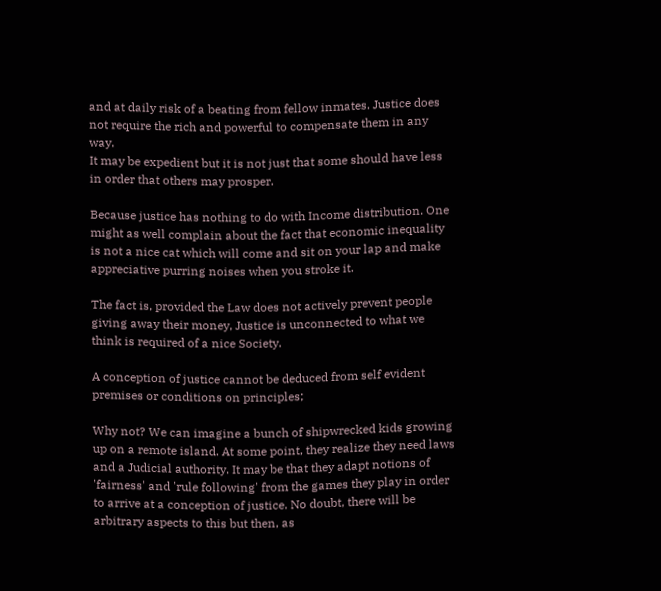and at daily risk of a beating from fellow inmates. Justice does not require the rich and powerful to compensate them in any way.
It may be expedient but it is not just that some should have less in order that others may prosper.

Because justice has nothing to do with Income distribution. One might as well complain about the fact that economic inequality is not a nice cat which will come and sit on your lap and make appreciative purring noises when you stroke it.

The fact is, provided the Law does not actively prevent people giving away their money, Justice is unconnected to what we think is required of a nice Society.

A conception of justice cannot be deduced from self evident premises or conditions on principles;

Why not? We can imagine a bunch of shipwrecked kids growing up on a remote island. At some point, they realize they need laws and a Judicial authority. It may be that they adapt notions of 'fairness' and 'rule following' from the games they play in order to arrive at a conception of justice. No doubt, there will be arbitrary aspects to this but then, as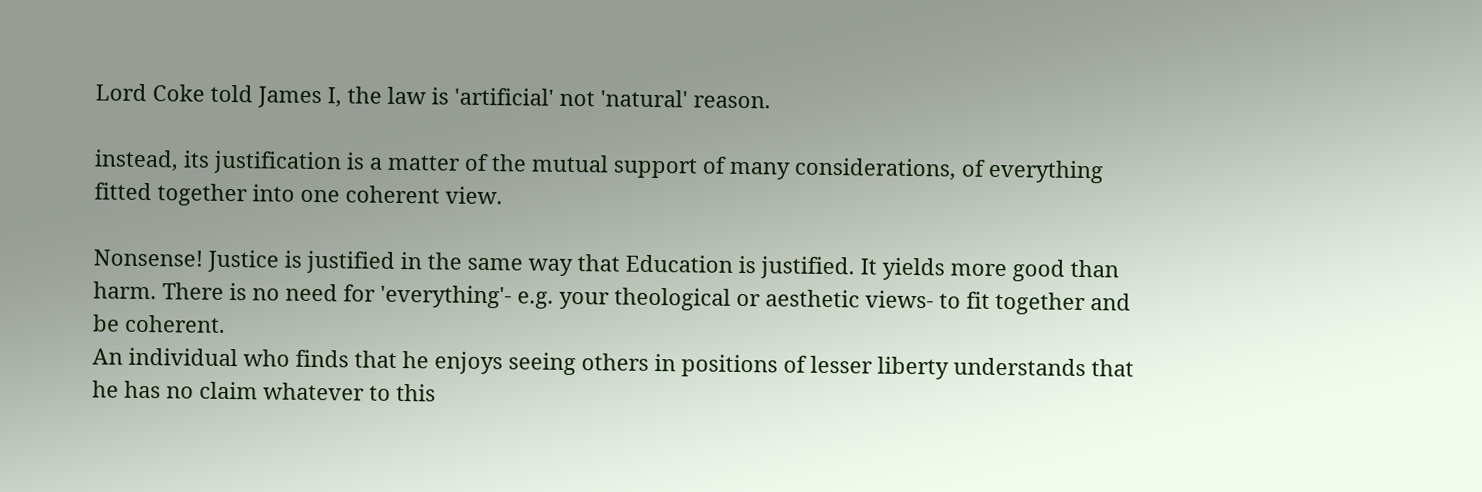Lord Coke told James I, the law is 'artificial' not 'natural' reason.

instead, its justification is a matter of the mutual support of many considerations, of everything fitted together into one coherent view.

Nonsense! Justice is justified in the same way that Education is justified. It yields more good than harm. There is no need for 'everything'- e.g. your theological or aesthetic views- to fit together and be coherent.
An individual who finds that he enjoys seeing others in positions of lesser liberty understands that he has no claim whatever to this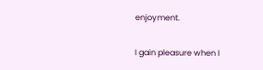enjoyment.

I gain pleasure when I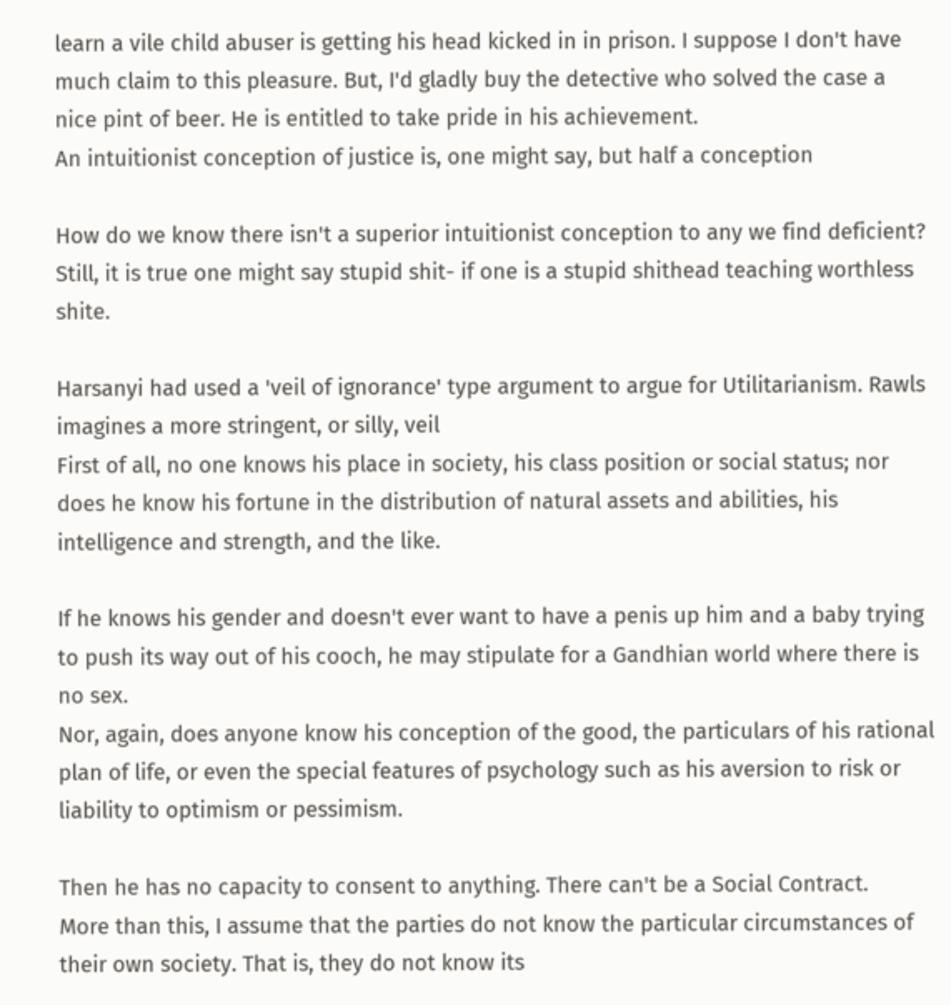learn a vile child abuser is getting his head kicked in in prison. I suppose I don't have much claim to this pleasure. But, I'd gladly buy the detective who solved the case a nice pint of beer. He is entitled to take pride in his achievement.
An intuitionist conception of justice is, one might say, but half a conception

How do we know there isn't a superior intuitionist conception to any we find deficient? Still, it is true one might say stupid shit- if one is a stupid shithead teaching worthless shite.

Harsanyi had used a 'veil of ignorance' type argument to argue for Utilitarianism. Rawls imagines a more stringent, or silly, veil
First of all, no one knows his place in society, his class position or social status; nor does he know his fortune in the distribution of natural assets and abilities, his intelligence and strength, and the like.

If he knows his gender and doesn't ever want to have a penis up him and a baby trying to push its way out of his cooch, he may stipulate for a Gandhian world where there is no sex.
Nor, again, does anyone know his conception of the good, the particulars of his rational plan of life, or even the special features of psychology such as his aversion to risk or liability to optimism or pessimism.

Then he has no capacity to consent to anything. There can't be a Social Contract.
More than this, I assume that the parties do not know the particular circumstances of their own society. That is, they do not know its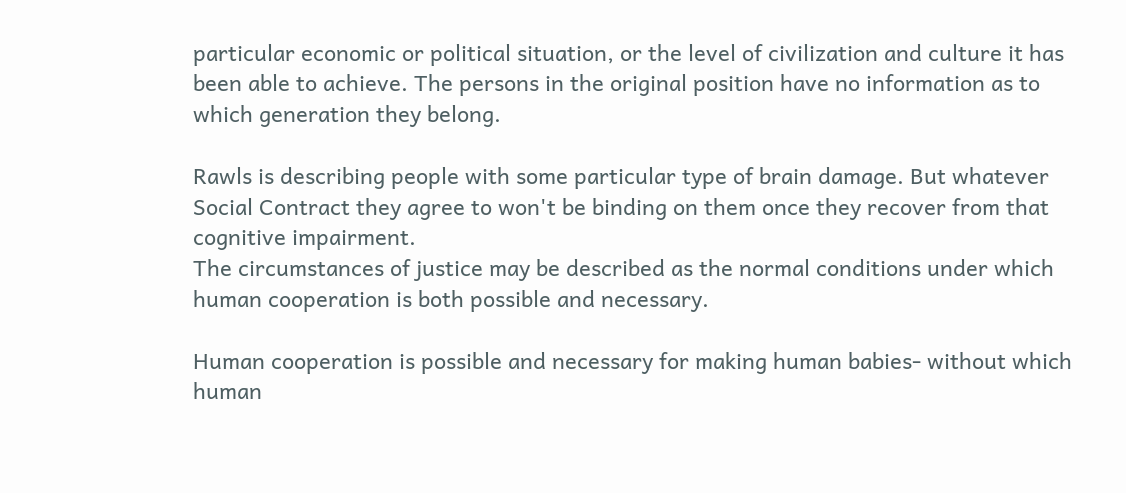particular economic or political situation, or the level of civilization and culture it has been able to achieve. The persons in the original position have no information as to which generation they belong.

Rawls is describing people with some particular type of brain damage. But whatever Social Contract they agree to won't be binding on them once they recover from that cognitive impairment.
The circumstances of justice may be described as the normal conditions under which human cooperation is both possible and necessary.

Human cooperation is possible and necessary for making human babies- without which human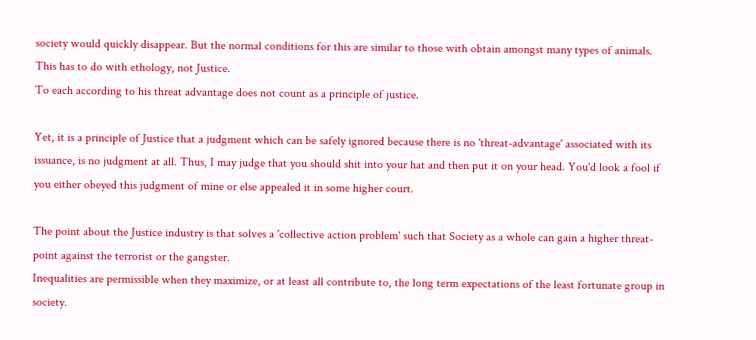society would quickly disappear. But the normal conditions for this are similar to those with obtain amongst many types of animals. This has to do with ethology, not Justice.
To each according to his threat advantage does not count as a principle of justice.

Yet, it is a principle of Justice that a judgment which can be safely ignored because there is no 'threat-advantage' associated with its issuance, is no judgment at all. Thus, I may judge that you should shit into your hat and then put it on your head. You'd look a fool if you either obeyed this judgment of mine or else appealed it in some higher court.

The point about the Justice industry is that solves a 'collective action problem' such that Society as a whole can gain a higher threat-point against the terrorist or the gangster.
Inequalities are permissible when they maximize, or at least all contribute to, the long term expectations of the least fortunate group in society.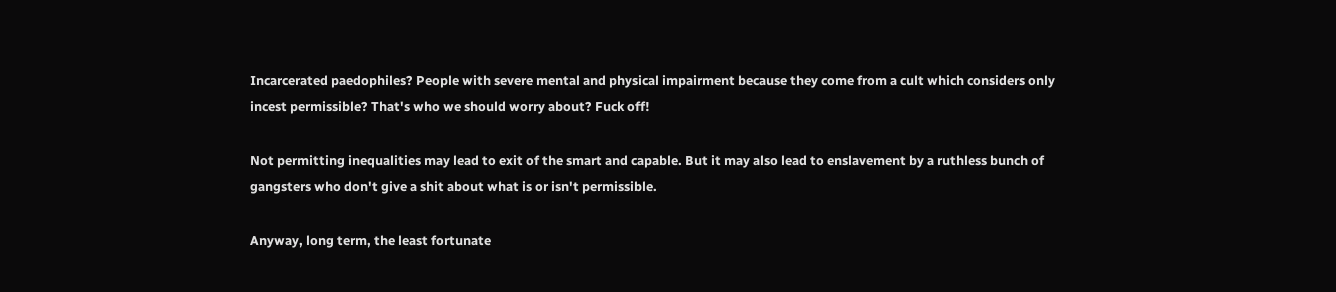Incarcerated paedophiles? People with severe mental and physical impairment because they come from a cult which considers only incest permissible? That's who we should worry about? Fuck off!

Not permitting inequalities may lead to exit of the smart and capable. But it may also lead to enslavement by a ruthless bunch of gangsters who don't give a shit about what is or isn't permissible.

Anyway, long term, the least fortunate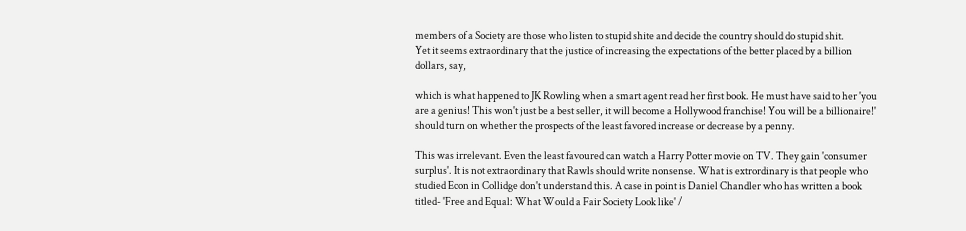members of a Society are those who listen to stupid shite and decide the country should do stupid shit.
Yet it seems extraordinary that the justice of increasing the expectations of the better placed by a billion dollars, say,

which is what happened to JK Rowling when a smart agent read her first book. He must have said to her 'you are a genius! This won't just be a best seller, it will become a Hollywood franchise! You will be a billionaire!'
should turn on whether the prospects of the least favored increase or decrease by a penny.

This was irrelevant. Even the least favoured can watch a Harry Potter movie on TV. They gain 'consumer surplus'. It is not extraordinary that Rawls should write nonsense. What is extrordinary is that people who studied Econ in Collidge don't understand this. A case in point is Daniel Chandler who has written a book titled- 'Free and Equal: What Would a Fair Society Look like' /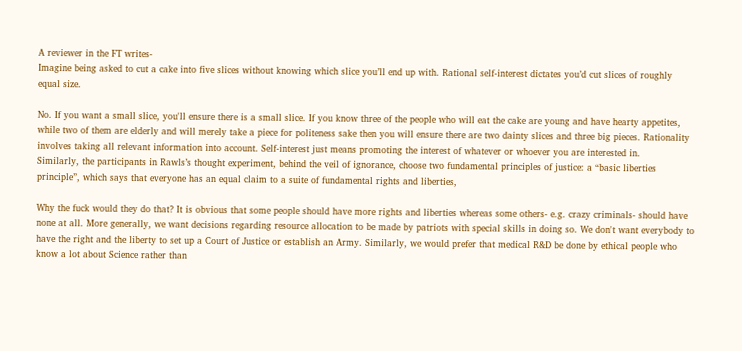A reviewer in the FT writes-
Imagine being asked to cut a cake into five slices without knowing which slice you’ll end up with. Rational self-interest dictates you’d cut slices of roughly equal size.

No. If you want a small slice, you'll ensure there is a small slice. If you know three of the people who will eat the cake are young and have hearty appetites, while two of them are elderly and will merely take a piece for politeness sake then you will ensure there are two dainty slices and three big pieces. Rationality involves taking all relevant information into account. Self-interest just means promoting the interest of whatever or whoever you are interested in.
Similarly, the participants in Rawls’s thought experiment, behind the veil of ignorance, choose two fundamental principles of justice: a “basic liberties principle”, which says that everyone has an equal claim to a suite of fundamental rights and liberties,

Why the fuck would they do that? It is obvious that some people should have more rights and liberties whereas some others- e.g. crazy criminals- should have none at all. More generally, we want decisions regarding resource allocation to be made by patriots with special skills in doing so. We don't want everybody to have the right and the liberty to set up a Court of Justice or establish an Army. Similarly, we would prefer that medical R&D be done by ethical people who know a lot about Science rather than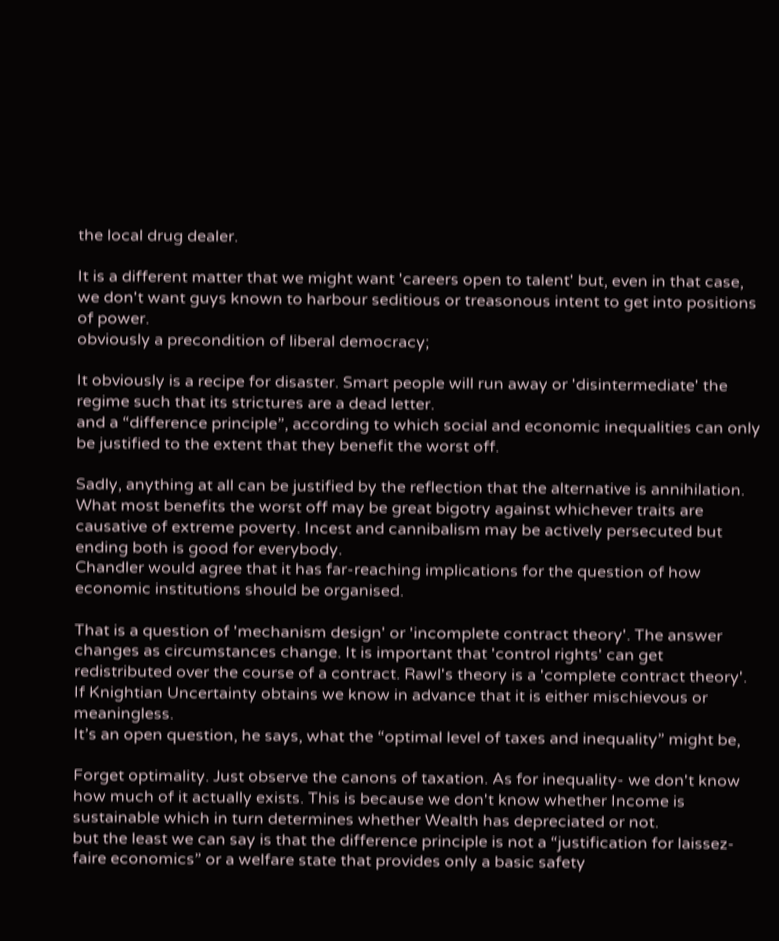the local drug dealer.

It is a different matter that we might want 'careers open to talent' but, even in that case, we don't want guys known to harbour seditious or treasonous intent to get into positions of power.
obviously a precondition of liberal democracy;

It obviously is a recipe for disaster. Smart people will run away or 'disintermediate' the regime such that its strictures are a dead letter.
and a “difference principle”, according to which social and economic inequalities can only be justified to the extent that they benefit the worst off.

Sadly, anything at all can be justified by the reflection that the alternative is annihilation. What most benefits the worst off may be great bigotry against whichever traits are causative of extreme poverty. Incest and cannibalism may be actively persecuted but ending both is good for everybody.
Chandler would agree that it has far-reaching implications for the question of how economic institutions should be organised.

That is a question of 'mechanism design' or 'incomplete contract theory'. The answer changes as circumstances change. It is important that 'control rights' can get redistributed over the course of a contract. Rawl's theory is a 'complete contract theory'. If Knightian Uncertainty obtains we know in advance that it is either mischievous or meaningless.
It’s an open question, he says, what the “optimal level of taxes and inequality” might be,

Forget optimality. Just observe the canons of taxation. As for inequality- we don't know how much of it actually exists. This is because we don't know whether Income is sustainable which in turn determines whether Wealth has depreciated or not.
but the least we can say is that the difference principle is not a “justification for laissez-faire economics” or a welfare state that provides only a basic safety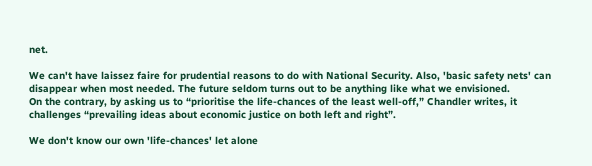net.

We can't have laissez faire for prudential reasons to do with National Security. Also, 'basic safety nets' can disappear when most needed. The future seldom turns out to be anything like what we envisioned.
On the contrary, by asking us to “prioritise the life-chances of the least well-off,” Chandler writes, it challenges “prevailing ideas about economic justice on both left and right”.

We don't know our own 'life-chances' let alone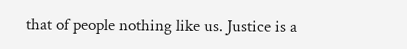that of people nothing like us. Justice is a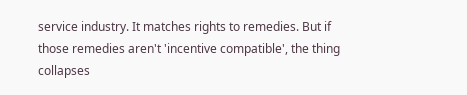service industry. It matches rights to remedies. But if those remedies aren't 'incentive compatible', the thing collapses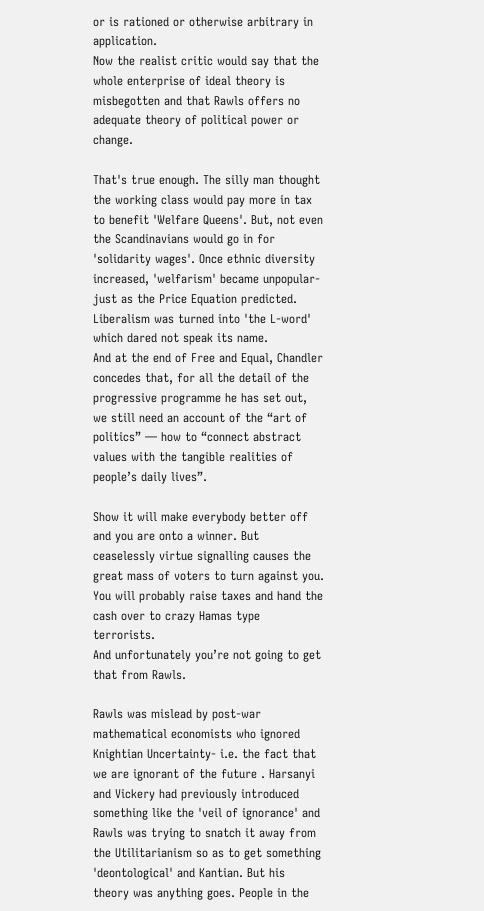or is rationed or otherwise arbitrary in application.
Now the realist critic would say that the whole enterprise of ideal theory is misbegotten and that Rawls offers no adequate theory of political power or change.

That's true enough. The silly man thought the working class would pay more in tax to benefit 'Welfare Queens'. But, not even the Scandinavians would go in for 'solidarity wages'. Once ethnic diversity increased, 'welfarism' became unpopular- just as the Price Equation predicted. Liberalism was turned into 'the L-word' which dared not speak its name.
And at the end of Free and Equal, Chandler concedes that, for all the detail of the progressive programme he has set out, we still need an account of the “art of politics” — how to “connect abstract values with the tangible realities of people’s daily lives”.

Show it will make everybody better off and you are onto a winner. But ceaselessly virtue signalling causes the great mass of voters to turn against you. You will probably raise taxes and hand the cash over to crazy Hamas type terrorists.
And unfortunately you’re not going to get that from Rawls.

Rawls was mislead by post-war mathematical economists who ignored Knightian Uncertainty- i.e. the fact that we are ignorant of the future . Harsanyi and Vickery had previously introduced something like the 'veil of ignorance' and Rawls was trying to snatch it away from the Utilitarianism so as to get something 'deontological' and Kantian. But his theory was anything goes. People in the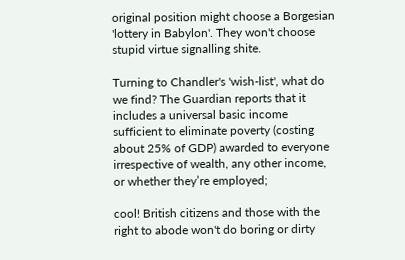original position might choose a Borgesian 'lottery in Babylon'. They won't choose stupid virtue signalling shite.

Turning to Chandler's 'wish-list', what do we find? The Guardian reports that it
includes a universal basic income sufficient to eliminate poverty (costing about 25% of GDP) awarded to everyone irrespective of wealth, any other income, or whether they’re employed;

cool! British citizens and those with the right to abode won't do boring or dirty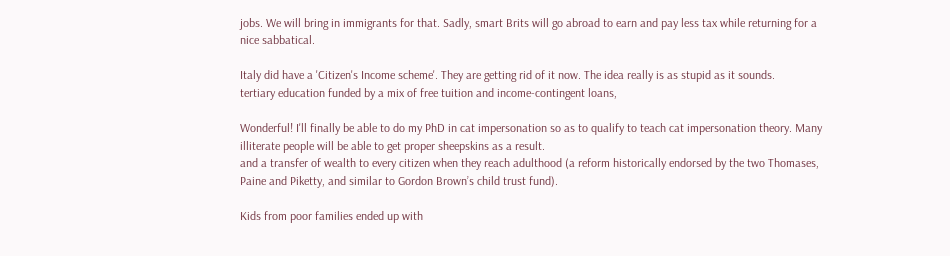jobs. We will bring in immigrants for that. Sadly, smart Brits will go abroad to earn and pay less tax while returning for a nice sabbatical.

Italy did have a 'Citizen's Income scheme'. They are getting rid of it now. The idea really is as stupid as it sounds.
tertiary education funded by a mix of free tuition and income-contingent loans,

Wonderful! I'll finally be able to do my PhD in cat impersonation so as to qualify to teach cat impersonation theory. Many illiterate people will be able to get proper sheepskins as a result.
and a transfer of wealth to every citizen when they reach adulthood (a reform historically endorsed by the two Thomases, Paine and Piketty, and similar to Gordon Brown’s child trust fund).

Kids from poor families ended up with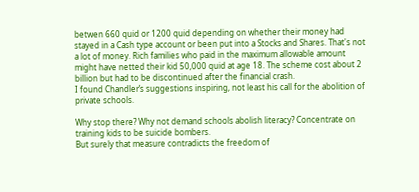betwen 660 quid or 1200 quid depending on whether their money had stayed in a Cash type account or been put into a Stocks and Shares. That's not a lot of money. Rich families who paid in the maximum allowable amount might have netted their kid 50,000 quid at age 18. The scheme cost about 2 billion but had to be discontinued after the financial crash.
I found Chandler’s suggestions inspiring, not least his call for the abolition of private schools.

Why stop there? Why not demand schools abolish literacy? Concentrate on training kids to be suicide bombers.
But surely that measure contradicts the freedom of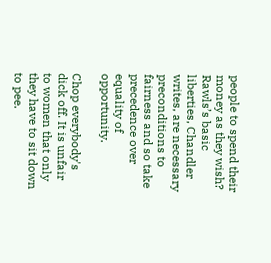people to spend their money as they wish? Rawls’s basic liberties, Chandler writes, are necessary preconditions to fairness and so take precedence over equality of opportunity.

Chop everybody's dick off. It is unfair to women that only they have to sit down to pee.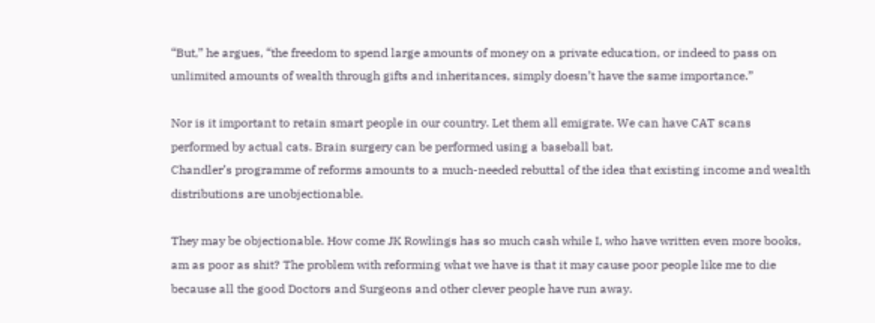“But,” he argues, “the freedom to spend large amounts of money on a private education, or indeed to pass on unlimited amounts of wealth through gifts and inheritances, simply doesn’t have the same importance.”

Nor is it important to retain smart people in our country. Let them all emigrate. We can have CAT scans performed by actual cats. Brain surgery can be performed using a baseball bat.
Chandler’s programme of reforms amounts to a much-needed rebuttal of the idea that existing income and wealth distributions are unobjectionable.

They may be objectionable. How come JK Rowlings has so much cash while I, who have written even more books, am as poor as shit? The problem with reforming what we have is that it may cause poor people like me to die because all the good Doctors and Surgeons and other clever people have run away.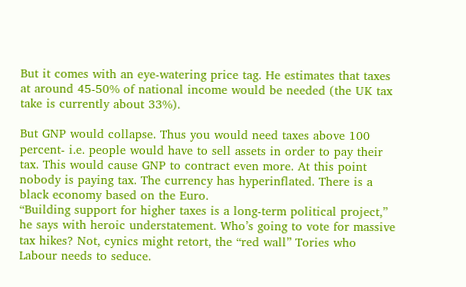But it comes with an eye-watering price tag. He estimates that taxes at around 45-50% of national income would be needed (the UK tax take is currently about 33%).

But GNP would collapse. Thus you would need taxes above 100 percent- i.e. people would have to sell assets in order to pay their tax. This would cause GNP to contract even more. At this point nobody is paying tax. The currency has hyperinflated. There is a black economy based on the Euro.
“Building support for higher taxes is a long-term political project,” he says with heroic understatement. Who’s going to vote for massive tax hikes? Not, cynics might retort, the “red wall” Tories who Labour needs to seduce.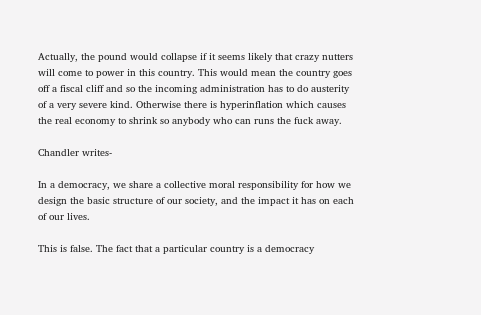Actually, the pound would collapse if it seems likely that crazy nutters will come to power in this country. This would mean the country goes off a fiscal cliff and so the incoming administration has to do austerity of a very severe kind. Otherwise there is hyperinflation which causes the real economy to shrink so anybody who can runs the fuck away.

Chandler writes-

In a democracy, we share a collective moral responsibility for how we design the basic structure of our society, and the impact it has on each of our lives.

This is false. The fact that a particular country is a democracy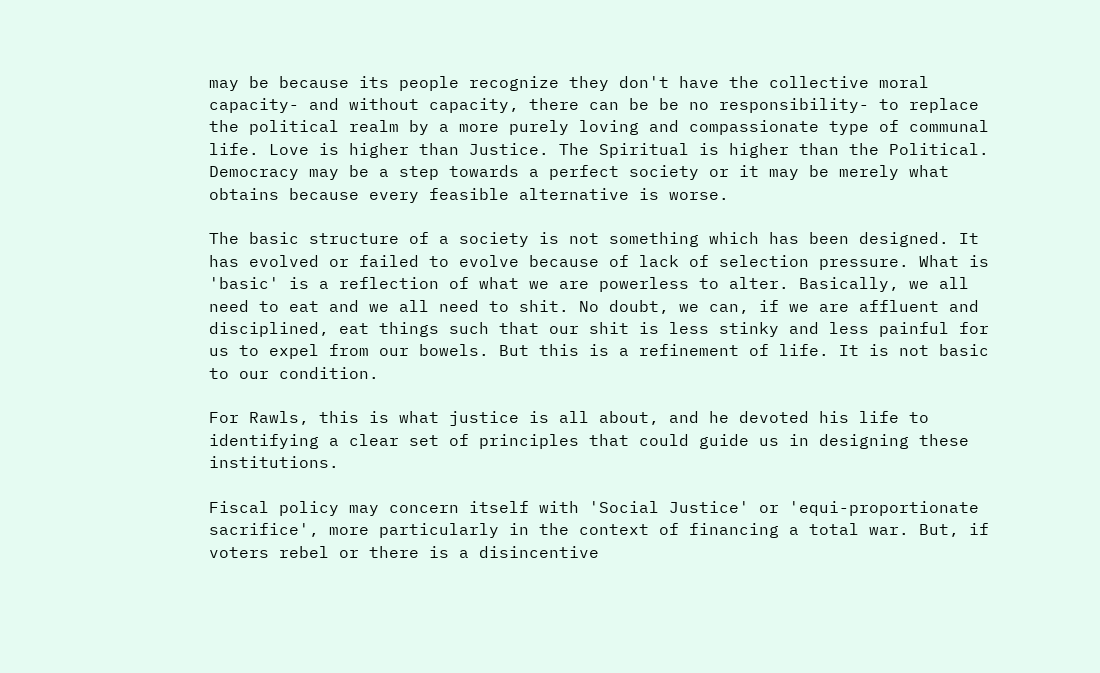may be because its people recognize they don't have the collective moral capacity- and without capacity, there can be be no responsibility- to replace the political realm by a more purely loving and compassionate type of communal life. Love is higher than Justice. The Spiritual is higher than the Political. Democracy may be a step towards a perfect society or it may be merely what obtains because every feasible alternative is worse.

The basic structure of a society is not something which has been designed. It has evolved or failed to evolve because of lack of selection pressure. What is 'basic' is a reflection of what we are powerless to alter. Basically, we all need to eat and we all need to shit. No doubt, we can, if we are affluent and disciplined, eat things such that our shit is less stinky and less painful for us to expel from our bowels. But this is a refinement of life. It is not basic to our condition.

For Rawls, this is what justice is all about, and he devoted his life to identifying a clear set of principles that could guide us in designing these institutions.

Fiscal policy may concern itself with 'Social Justice' or 'equi-proportionate sacrifice', more particularly in the context of financing a total war. But, if voters rebel or there is a disincentive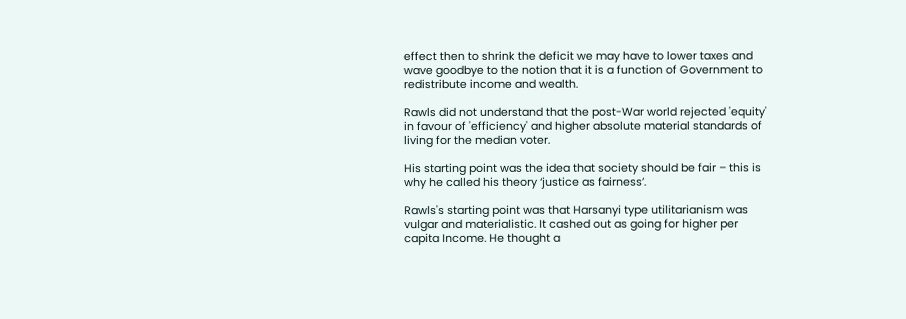effect then to shrink the deficit we may have to lower taxes and wave goodbye to the notion that it is a function of Government to redistribute income and wealth.

Rawls did not understand that the post-War world rejected 'equity' in favour of 'efficiency' and higher absolute material standards of living for the median voter.

His starting point was the idea that society should be fair – this is why he called his theory ‘justice as fairness’.

Rawls's starting point was that Harsanyi type utilitarianism was vulgar and materialistic. It cashed out as going for higher per capita Income. He thought a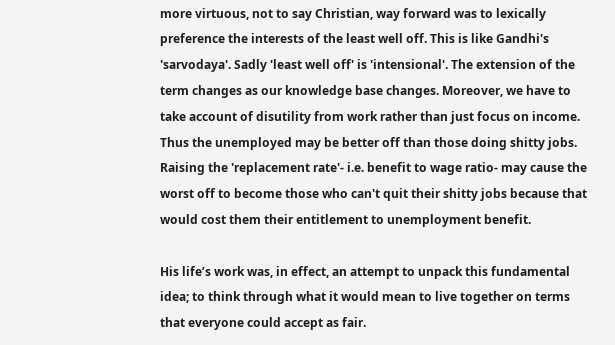more virtuous, not to say Christian, way forward was to lexically preference the interests of the least well off. This is like Gandhi's 'sarvodaya'. Sadly 'least well off' is 'intensional'. The extension of the term changes as our knowledge base changes. Moreover, we have to take account of disutility from work rather than just focus on income. Thus the unemployed may be better off than those doing shitty jobs. Raising the 'replacement rate'- i.e. benefit to wage ratio- may cause the worst off to become those who can't quit their shitty jobs because that would cost them their entitlement to unemployment benefit.

His life’s work was, in effect, an attempt to unpack this fundamental idea; to think through what it would mean to live together on terms that everyone could accept as fair.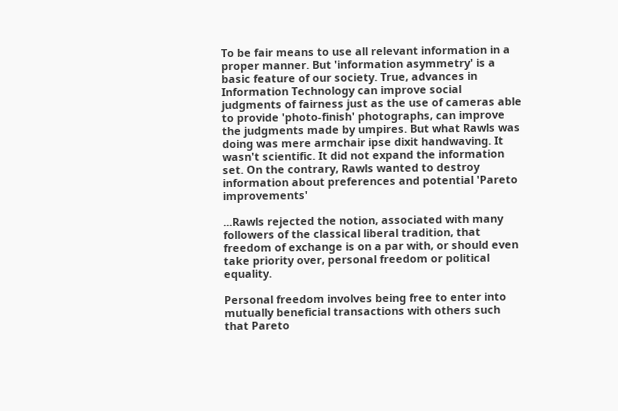To be fair means to use all relevant information in a proper manner. But 'information asymmetry' is a basic feature of our society. True, advances in Information Technology can improve social judgments of fairness just as the use of cameras able to provide 'photo-finish' photographs, can improve the judgments made by umpires. But what Rawls was doing was mere armchair ipse dixit handwaving. It wasn't scientific. It did not expand the information set. On the contrary, Rawls wanted to destroy information about preferences and potential 'Pareto improvements'

...Rawls rejected the notion, associated with many followers of the classical liberal tradition, that freedom of exchange is on a par with, or should even take priority over, personal freedom or political equality.

Personal freedom involves being free to enter into mutually beneficial transactions with others such that Pareto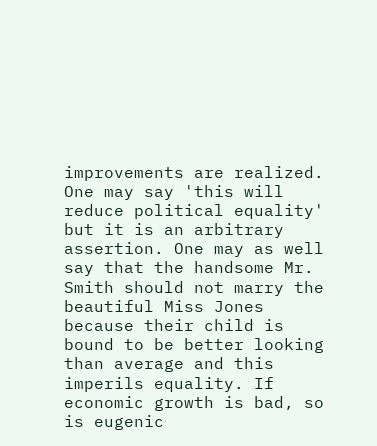improvements are realized. One may say 'this will reduce political equality' but it is an arbitrary assertion. One may as well say that the handsome Mr. Smith should not marry the beautiful Miss Jones because their child is bound to be better looking than average and this imperils equality. If economic growth is bad, so is eugenic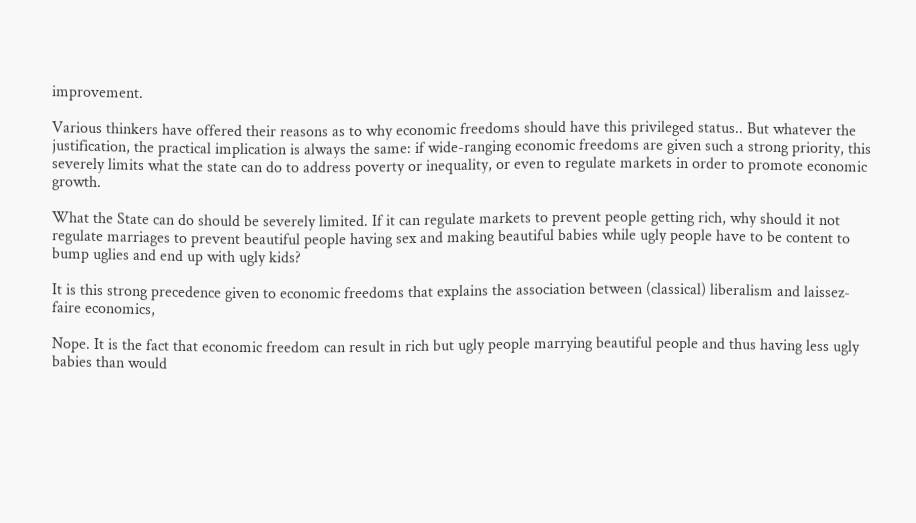improvement.

Various thinkers have offered their reasons as to why economic freedoms should have this privileged status.. But whatever the justification, the practical implication is always the same: if wide-ranging economic freedoms are given such a strong priority, this severely limits what the state can do to address poverty or inequality, or even to regulate markets in order to promote economic growth.

What the State can do should be severely limited. If it can regulate markets to prevent people getting rich, why should it not regulate marriages to prevent beautiful people having sex and making beautiful babies while ugly people have to be content to bump uglies and end up with ugly kids?

It is this strong precedence given to economic freedoms that explains the association between (classical) liberalism and laissez-faire economics,

Nope. It is the fact that economic freedom can result in rich but ugly people marrying beautiful people and thus having less ugly babies than would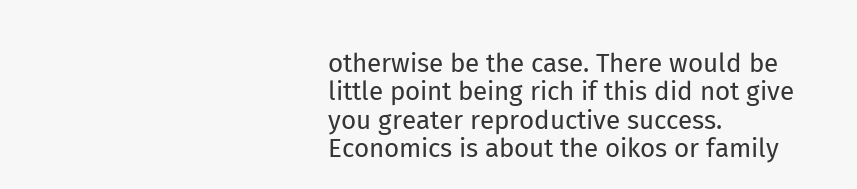otherwise be the case. There would be little point being rich if this did not give you greater reproductive success. Economics is about the oikos or family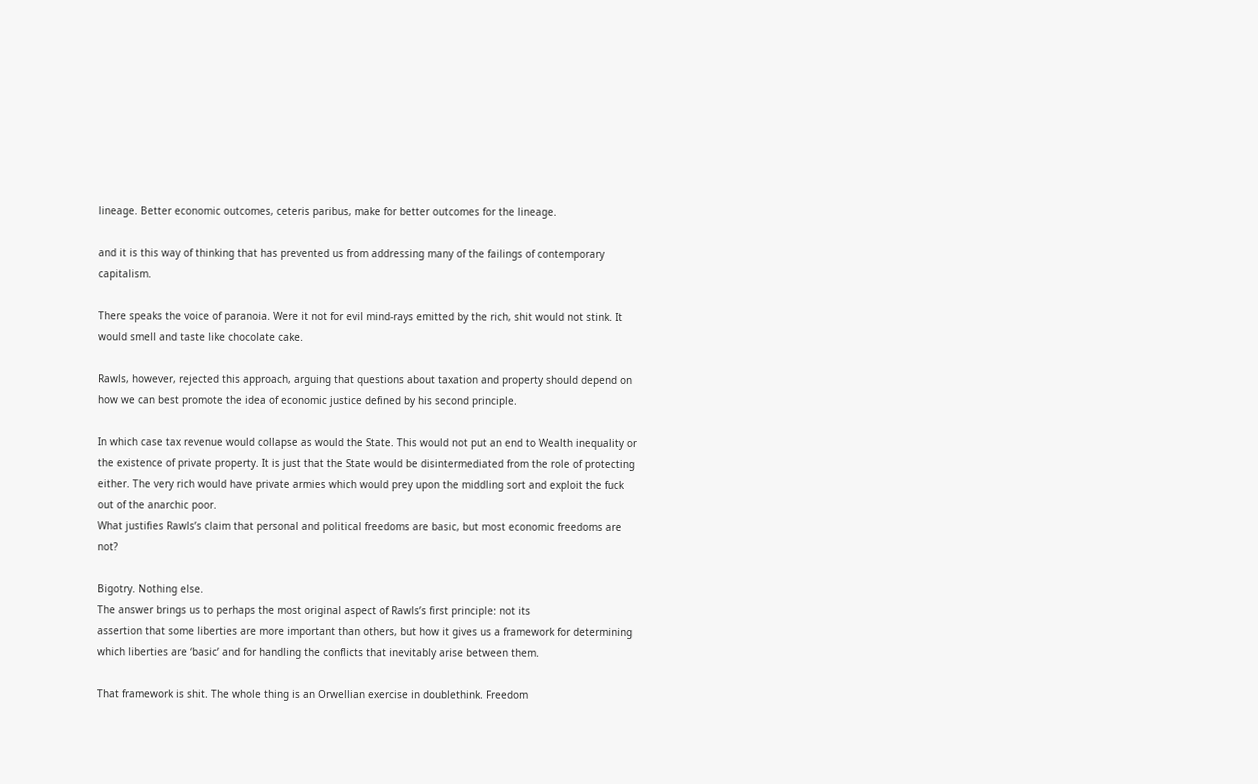lineage. Better economic outcomes, ceteris paribus, make for better outcomes for the lineage.

and it is this way of thinking that has prevented us from addressing many of the failings of contemporary capitalism.

There speaks the voice of paranoia. Were it not for evil mind-rays emitted by the rich, shit would not stink. It would smell and taste like chocolate cake.

Rawls, however, rejected this approach, arguing that questions about taxation and property should depend on how we can best promote the idea of economic justice defined by his second principle.

In which case tax revenue would collapse as would the State. This would not put an end to Wealth inequality or the existence of private property. It is just that the State would be disintermediated from the role of protecting either. The very rich would have private armies which would prey upon the middling sort and exploit the fuck out of the anarchic poor.
What justifies Rawls’s claim that personal and political freedoms are basic, but most economic freedoms are not?

Bigotry. Nothing else.
The answer brings us to perhaps the most original aspect of Rawls’s first principle: not its
assertion that some liberties are more important than others, but how it gives us a framework for determining which liberties are ‘basic’ and for handling the conflicts that inevitably arise between them.

That framework is shit. The whole thing is an Orwellian exercise in doublethink. Freedom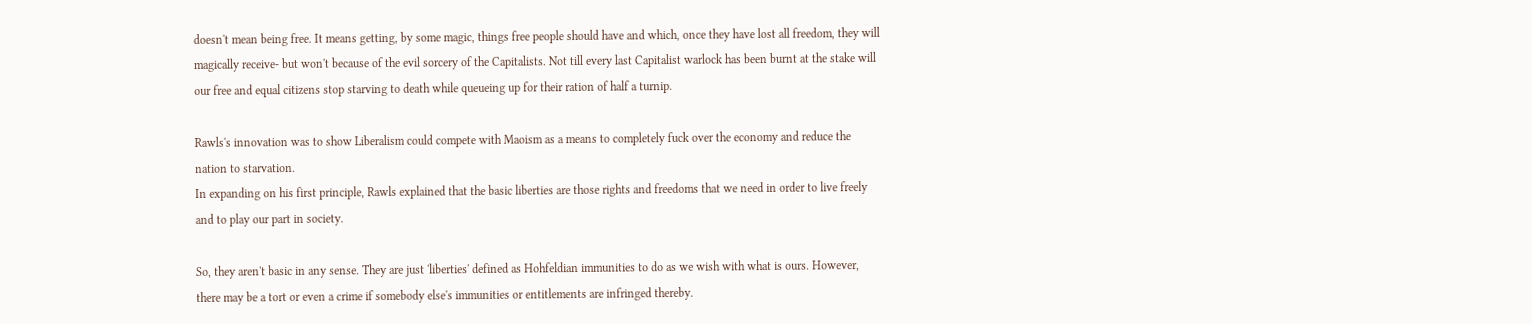doesn't mean being free. It means getting, by some magic, things free people should have and which, once they have lost all freedom, they will magically receive- but won't because of the evil sorcery of the Capitalists. Not till every last Capitalist warlock has been burnt at the stake will our free and equal citizens stop starving to death while queueing up for their ration of half a turnip.

Rawls's innovation was to show Liberalism could compete with Maoism as a means to completely fuck over the economy and reduce the nation to starvation.
In expanding on his first principle, Rawls explained that the basic liberties are those rights and freedoms that we need in order to live freely and to play our part in society.

So, they aren't basic in any sense. They are just 'liberties' defined as Hohfeldian immunities to do as we wish with what is ours. However, there may be a tort or even a crime if somebody else's immunities or entitlements are infringed thereby.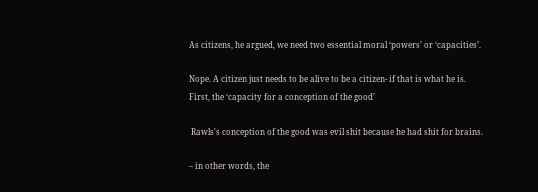As citizens, he argued, we need two essential moral ‘powers’ or ‘capacities’.

Nope. A citizen just needs to be alive to be a citizen- if that is what he is.
First, the ‘capacity for a conception of the good’

 Rawls's conception of the good was evil shit because he had shit for brains.

– in other words, the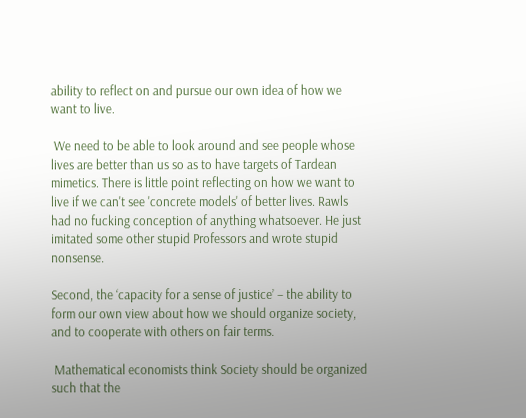ability to reflect on and pursue our own idea of how we want to live.

 We need to be able to look around and see people whose lives are better than us so as to have targets of Tardean mimetics. There is little point reflecting on how we want to live if we can't see 'concrete models' of better lives. Rawls had no fucking conception of anything whatsoever. He just imitated some other stupid Professors and wrote stupid nonsense.

Second, the ‘capacity for a sense of justice’ – the ability to form our own view about how we should organize society, and to cooperate with others on fair terms.

 Mathematical economists think Society should be organized such that the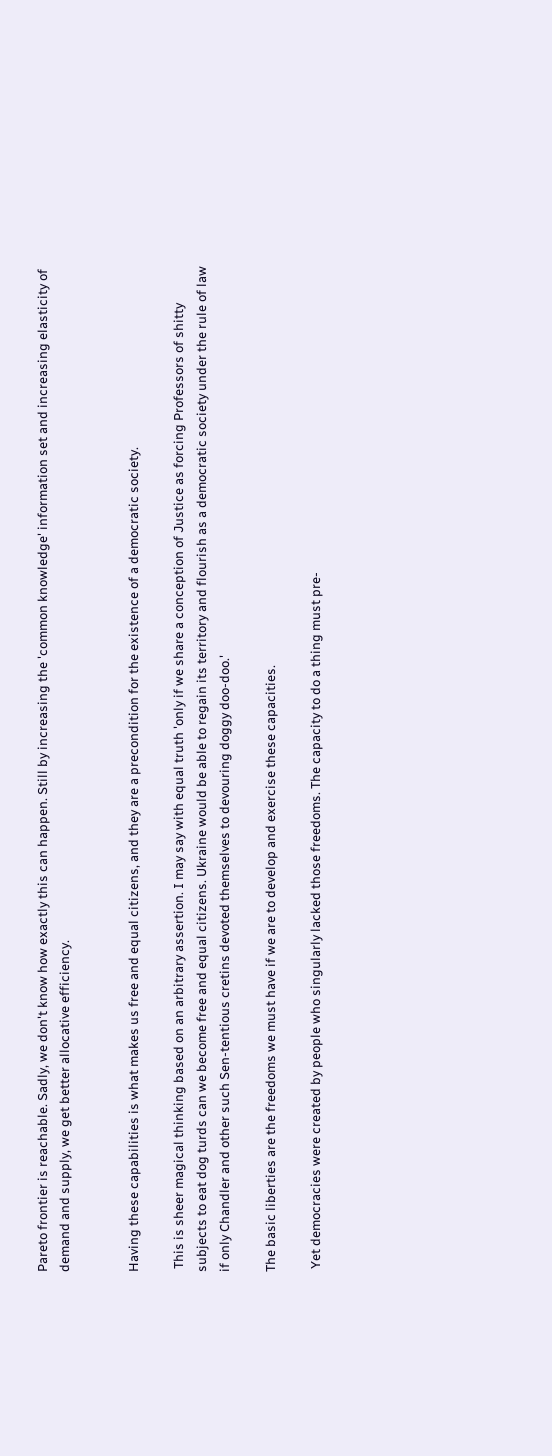Pareto frontier is reachable. Sadly, we don't know how exactly this can happen. Still by increasing the 'common knowledge' information set and increasing elasticity of demand and supply, we get better allocative efficiency.


Having these capabilities is what makes us free and equal citizens, and they are a precondition for the existence of a democratic society.

 This is sheer magical thinking based on an arbitrary assertion. I may say with equal truth 'only if we share a conception of Justice as forcing Professors of shitty subjects to eat dog turds can we become free and equal citizens. Ukraine would be able to regain its territory and flourish as a democratic society under the rule of law if only Chandler and other such Sen-tentious cretins devoted themselves to devouring doggy doo-doo.'

The basic liberties are the freedoms we must have if we are to develop and exercise these capacities.

 Yet democracies were created by people who singularly lacked those freedoms. The capacity to do a thing must pre-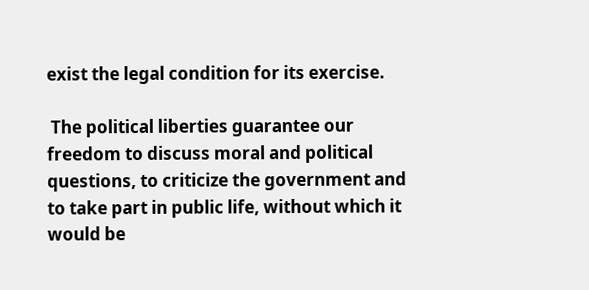exist the legal condition for its exercise.

 The political liberties guarantee our freedom to discuss moral and political questions, to criticize the government and to take part in public life, without which it would be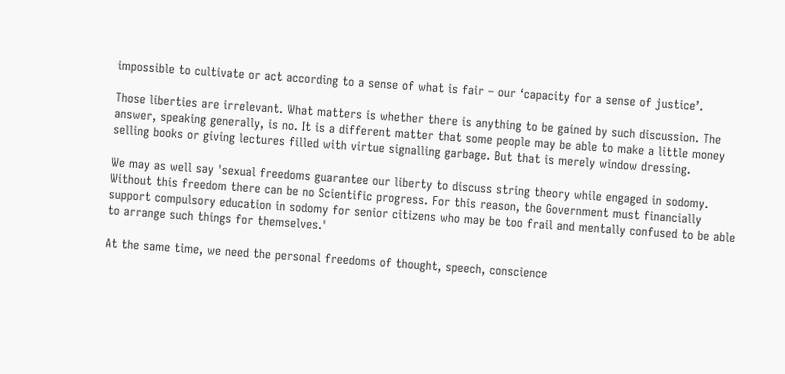impossible to cultivate or act according to a sense of what is fair – our ‘capacity for a sense of justice’.

Those liberties are irrelevant. What matters is whether there is anything to be gained by such discussion. The answer, speaking generally, is no. It is a different matter that some people may be able to make a little money selling books or giving lectures filled with virtue signalling garbage. But that is merely window dressing.

We may as well say 'sexual freedoms guarantee our liberty to discuss string theory while engaged in sodomy. Without this freedom there can be no Scientific progress. For this reason, the Government must financially support compulsory education in sodomy for senior citizens who may be too frail and mentally confused to be able to arrange such things for themselves.'

At the same time, we need the personal freedoms of thought, speech, conscience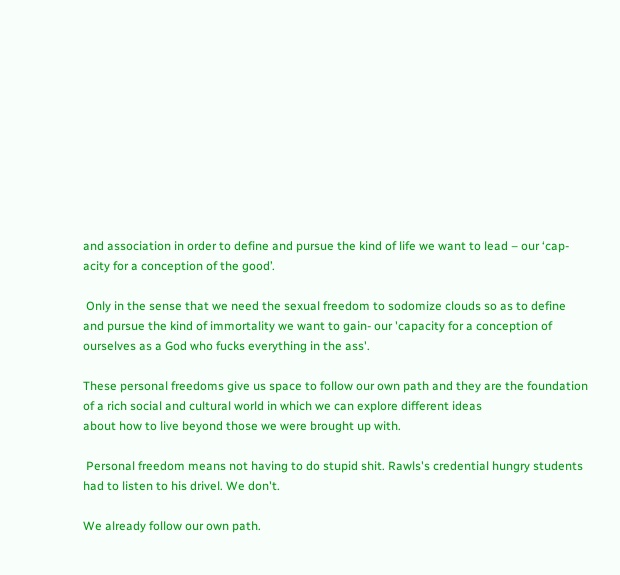and association in order to define and pursue the kind of life we want to lead – our ‘cap-
acity for a conception of the good’.

 Only in the sense that we need the sexual freedom to sodomize clouds so as to define and pursue the kind of immortality we want to gain- our 'capacity for a conception of ourselves as a God who fucks everything in the ass'.

These personal freedoms give us space to follow our own path and they are the foundation of a rich social and cultural world in which we can explore different ideas
about how to live beyond those we were brought up with.

 Personal freedom means not having to do stupid shit. Rawls's credential hungry students had to listen to his drivel. We don't.

We already follow our own path.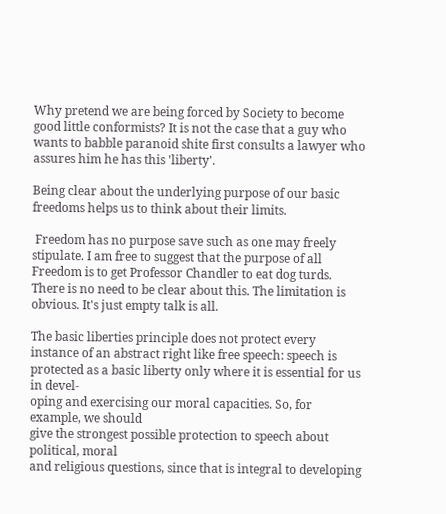Why pretend we are being forced by Society to become good little conformists? It is not the case that a guy who wants to babble paranoid shite first consults a lawyer who assures him he has this 'liberty'.

Being clear about the underlying purpose of our basic freedoms helps us to think about their limits.

 Freedom has no purpose save such as one may freely stipulate. I am free to suggest that the purpose of all Freedom is to get Professor Chandler to eat dog turds. There is no need to be clear about this. The limitation is obvious. It's just empty talk is all.

The basic liberties principle does not protect every instance of an abstract right like free speech: speech is protected as a basic liberty only where it is essential for us in devel-
oping and exercising our moral capacities. So, for example, we should
give the strongest possible protection to speech about political, moral
and religious questions, since that is integral to developing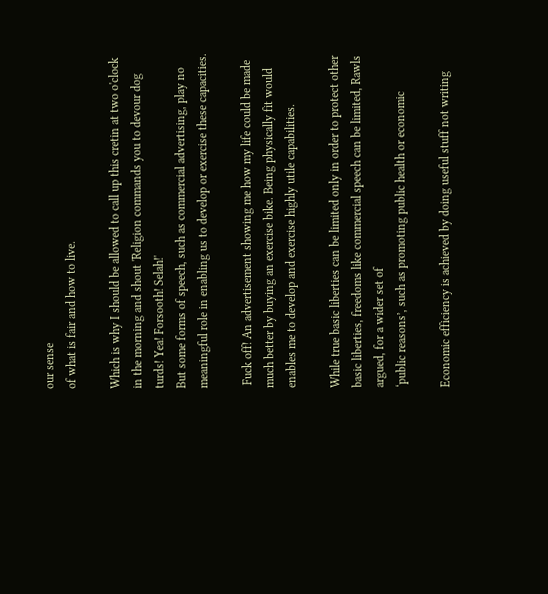our sense
of what is fair and how to live.

Which is why I should be allowed to call up this cretin at two o'clock in the morning and shout 'Religion commands you to devour dog turds! Yea! Forsooth! Selah!'
But some forms of speech, such as commercial advertising, play no meaningful role in enabling us to develop or exercise these capacities.

 Fuck off! An advertisement showing me how my life could be made much better by buying an exercise bike. Being physically fit would enables me to develop and exercise highly utile capabilities.

While true basic liberties can be limited only in order to protect other basic liberties, freedoms like commercial speech can be limited, Rawls argued, for a wider set of
‘public reasons’, such as promoting public health or economic

Economic efficiency is achieved by doing useful stuff not writing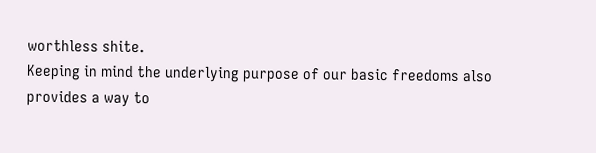worthless shite.
Keeping in mind the underlying purpose of our basic freedoms also
provides a way to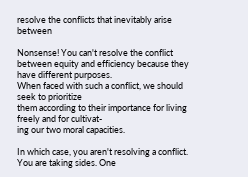resolve the conflicts that inevitably arise between

Nonsense! You can't resolve the conflict between equity and efficiency because they have different purposes.
When faced with such a conflict, we should seek to prioritize
them according to their importance for living freely and for cultivat-
ing our two moral capacities.

In which case, you aren't resolving a conflict. You are taking sides. One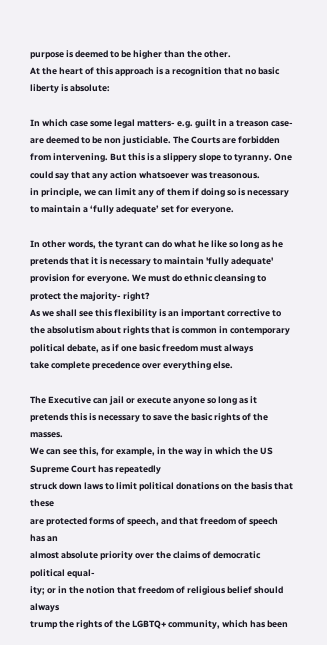purpose is deemed to be higher than the other.
At the heart of this approach is a recognition that no basic liberty is absolute:

In which case some legal matters- e.g. guilt in a treason case- are deemed to be non justiciable. The Courts are forbidden from intervening. But this is a slippery slope to tyranny. One could say that any action whatsoever was treasonous.
in principle, we can limit any of them if doing so is necessary to maintain a ‘fully adequate’ set for everyone.

In other words, the tyrant can do what he like so long as he pretends that it is necessary to maintain 'fully adequate' provision for everyone. We must do ethnic cleansing to protect the majority- right?
As we shall see this flexibility is an important corrective to the absolutism about rights that is common in contemporary political debate, as if one basic freedom must always
take complete precedence over everything else.

The Executive can jail or execute anyone so long as it pretends this is necessary to save the basic rights of the masses.
We can see this, for example, in the way in which the US Supreme Court has repeatedly
struck down laws to limit political donations on the basis that these
are protected forms of speech, and that freedom of speech has an
almost absolute priority over the claims of democratic political equal-
ity; or in the notion that freedom of religious belief should always
trump the rights of the LGBTQ+ community, which has been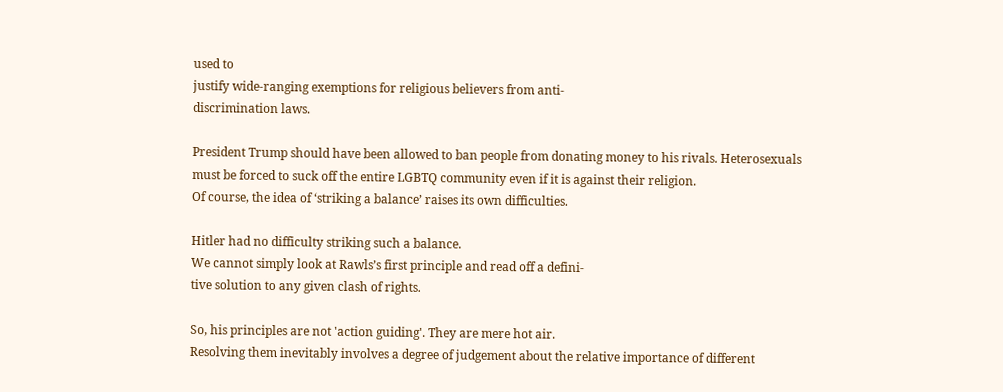used to
justify wide-ranging exemptions for religious believers from anti-
discrimination laws.

President Trump should have been allowed to ban people from donating money to his rivals. Heterosexuals must be forced to suck off the entire LGBTQ community even if it is against their religion.
Of course, the idea of ‘striking a balance’ raises its own difficulties.

Hitler had no difficulty striking such a balance.
We cannot simply look at Rawls’s first principle and read off a defini-
tive solution to any given clash of rights.

So, his principles are not 'action guiding'. They are mere hot air.
Resolving them inevitably involves a degree of judgement about the relative importance of different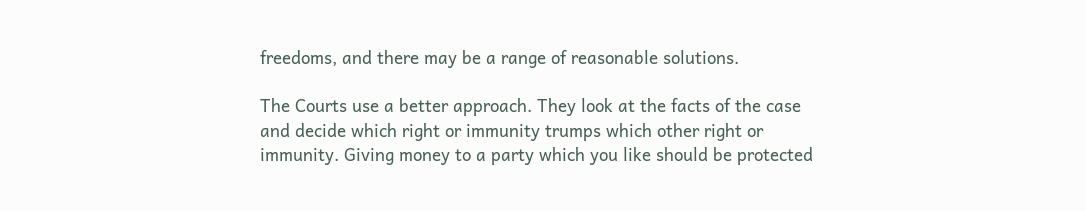freedoms, and there may be a range of reasonable solutions.

The Courts use a better approach. They look at the facts of the case and decide which right or immunity trumps which other right or immunity. Giving money to a party which you like should be protected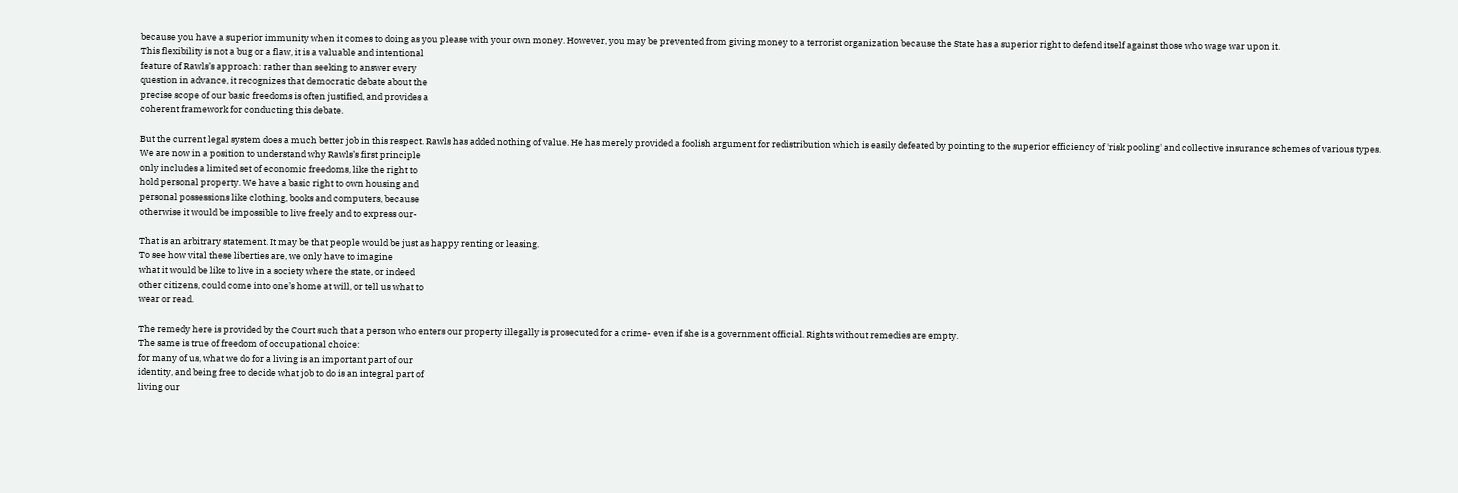because you have a superior immunity when it comes to doing as you please with your own money. However, you may be prevented from giving money to a terrorist organization because the State has a superior right to defend itself against those who wage war upon it.
This flexibility is not a bug or a flaw, it is a valuable and intentional
feature of Rawls’s approach: rather than seeking to answer every
question in advance, it recognizes that democratic debate about the
precise scope of our basic freedoms is often justified, and provides a
coherent framework for conducting this debate.

But the current legal system does a much better job in this respect. Rawls has added nothing of value. He has merely provided a foolish argument for redistribution which is easily defeated by pointing to the superior efficiency of 'risk pooling' and collective insurance schemes of various types.
We are now in a position to understand why Rawls’s first principle
only includes a limited set of economic freedoms, like the right to
hold personal property. We have a basic right to own housing and
personal possessions like clothing, books and computers, because
otherwise it would be impossible to live freely and to express our-

That is an arbitrary statement. It may be that people would be just as happy renting or leasing.
To see how vital these liberties are, we only have to imagine
what it would be like to live in a society where the state, or indeed
other citizens, could come into one’s home at will, or tell us what to
wear or read.

The remedy here is provided by the Court such that a person who enters our property illegally is prosecuted for a crime- even if she is a government official. Rights without remedies are empty.
The same is true of freedom of occupational choice:
for many of us, what we do for a living is an important part of our
identity, and being free to decide what job to do is an integral part of
living our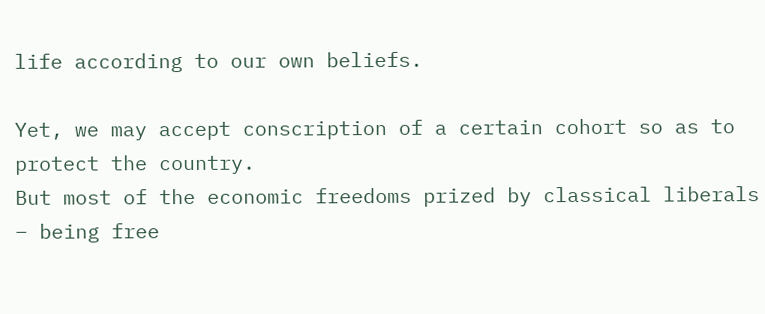life according to our own beliefs.

Yet, we may accept conscription of a certain cohort so as to protect the country.
But most of the economic freedoms prized by classical liberals – being free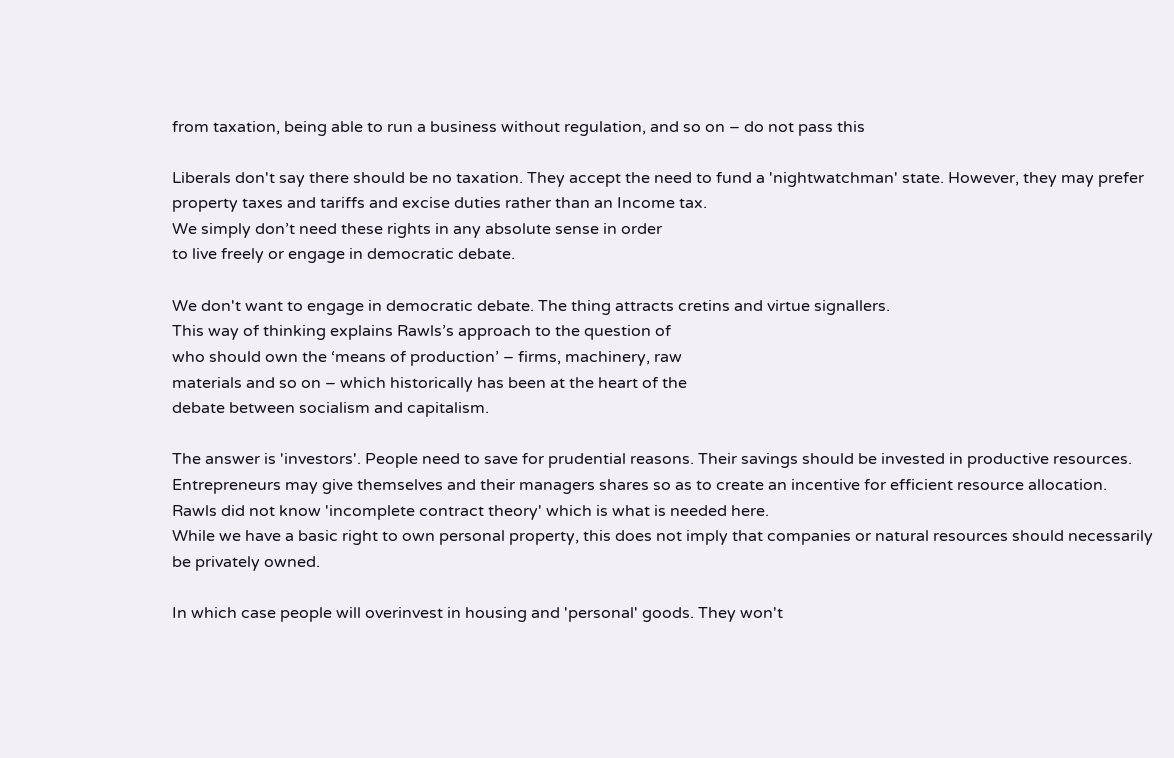from taxation, being able to run a business without regulation, and so on – do not pass this

Liberals don't say there should be no taxation. They accept the need to fund a 'nightwatchman' state. However, they may prefer property taxes and tariffs and excise duties rather than an Income tax.
We simply don’t need these rights in any absolute sense in order
to live freely or engage in democratic debate.

We don't want to engage in democratic debate. The thing attracts cretins and virtue signallers.
This way of thinking explains Rawls’s approach to the question of
who should own the ‘means of production’ – firms, machinery, raw
materials and so on – which historically has been at the heart of the
debate between socialism and capitalism.

The answer is 'investors'. People need to save for prudential reasons. Their savings should be invested in productive resources. Entrepreneurs may give themselves and their managers shares so as to create an incentive for efficient resource allocation. Rawls did not know 'incomplete contract theory' which is what is needed here.
While we have a basic right to own personal property, this does not imply that companies or natural resources should necessarily be privately owned.

In which case people will overinvest in housing and 'personal' goods. They won't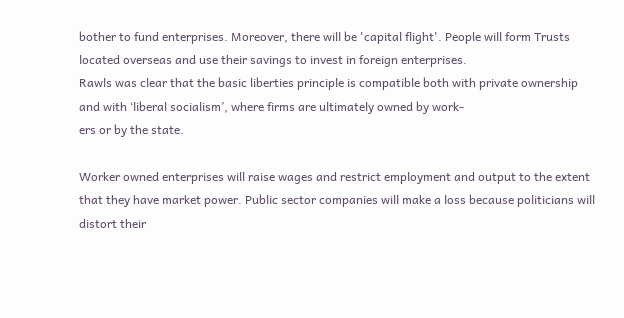bother to fund enterprises. Moreover, there will be 'capital flight'. People will form Trusts located overseas and use their savings to invest in foreign enterprises.
Rawls was clear that the basic liberties principle is compatible both with private ownership
and with ‘liberal socialism’, where firms are ultimately owned by work-
ers or by the state.

Worker owned enterprises will raise wages and restrict employment and output to the extent that they have market power. Public sector companies will make a loss because politicians will distort their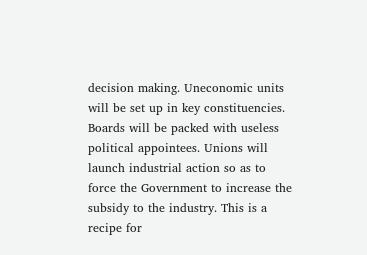decision making. Uneconomic units will be set up in key constituencies. Boards will be packed with useless political appointees. Unions will launch industrial action so as to force the Government to increase the subsidy to the industry. This is a recipe for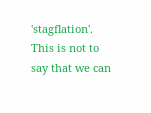'stagflation'.
This is not to say that we can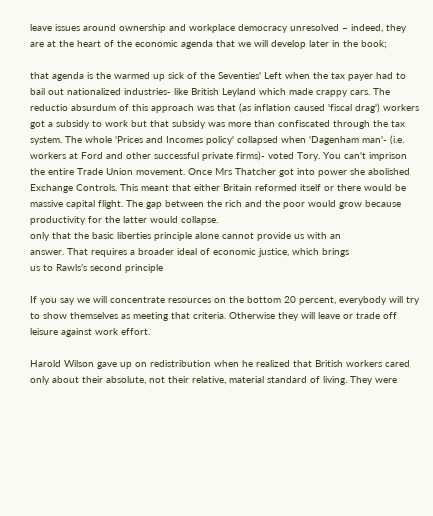leave issues around ownership and workplace democracy unresolved – indeed, they are at the heart of the economic agenda that we will develop later in the book;

that agenda is the warmed up sick of the Seventies' Left when the tax payer had to bail out nationalized industries- like British Leyland which made crappy cars. The reductio absurdum of this approach was that (as inflation caused 'fiscal drag') workers got a subsidy to work but that subsidy was more than confiscated through the tax system. The whole 'Prices and Incomes policy' collapsed when 'Dagenham man'- (i.e. workers at Ford and other successful private firms)- voted Tory. You can't imprison the entire Trade Union movement. Once Mrs Thatcher got into power she abolished Exchange Controls. This meant that either Britain reformed itself or there would be massive capital flight. The gap between the rich and the poor would grow because productivity for the latter would collapse.
only that the basic liberties principle alone cannot provide us with an
answer. That requires a broader ideal of economic justice, which brings
us to Rawls’s second principle

If you say we will concentrate resources on the bottom 20 percent, everybody will try to show themselves as meeting that criteria. Otherwise they will leave or trade off leisure against work effort.

Harold Wilson gave up on redistribution when he realized that British workers cared only about their absolute, not their relative, material standard of living. They were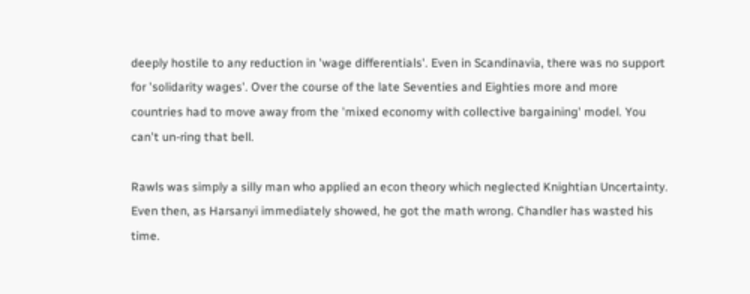deeply hostile to any reduction in 'wage differentials'. Even in Scandinavia, there was no support for 'solidarity wages'. Over the course of the late Seventies and Eighties more and more countries had to move away from the 'mixed economy with collective bargaining' model. You can't un-ring that bell.

Rawls was simply a silly man who applied an econ theory which neglected Knightian Uncertainty. Even then, as Harsanyi immediately showed, he got the math wrong. Chandler has wasted his time.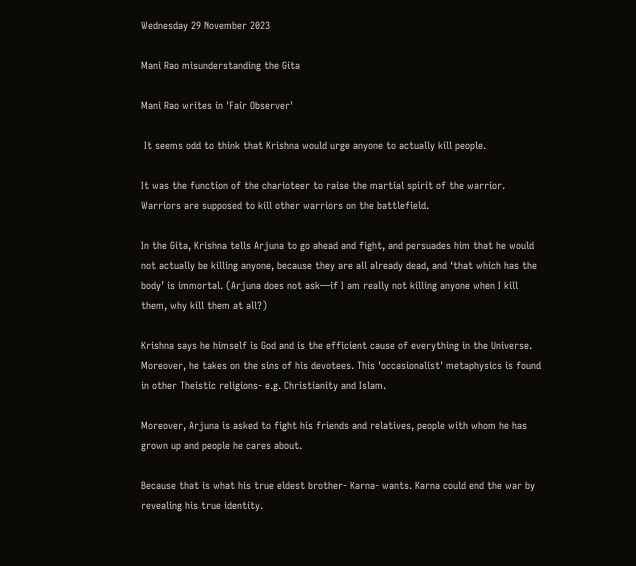Wednesday 29 November 2023

Mani Rao misunderstanding the Gita

Mani Rao writes in 'Fair Observer'

 It seems odd to think that Krishna would urge anyone to actually kill people.

It was the function of the charioteer to raise the martial spirit of the warrior. Warriors are supposed to kill other warriors on the battlefield.

In the Gita, Krishna tells Arjuna to go ahead and fight, and persuades him that he would not actually be killing anyone, because they are all already dead, and ‘that which has the body’ is immortal. (Arjuna does not ask—if I am really not killing anyone when I kill them, why kill them at all?)

Krishna says he himself is God and is the efficient cause of everything in the Universe. Moreover, he takes on the sins of his devotees. This 'occasionalist' metaphysics is found in other Theistic religions- e.g. Christianity and Islam.

Moreover, Arjuna is asked to fight his friends and relatives, people with whom he has grown up and people he cares about.

Because that is what his true eldest brother- Karna- wants. Karna could end the war by revealing his true identity.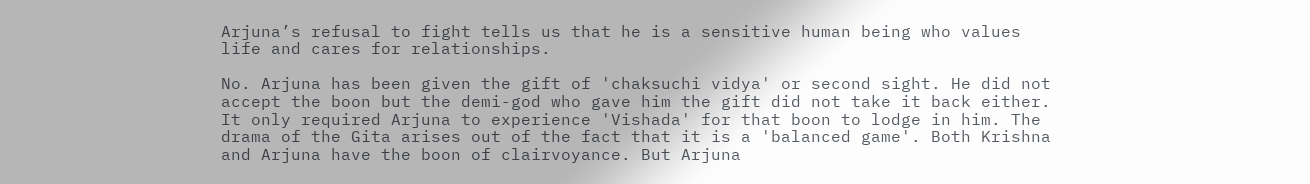Arjuna’s refusal to fight tells us that he is a sensitive human being who values life and cares for relationships.

No. Arjuna has been given the gift of 'chaksuchi vidya' or second sight. He did not accept the boon but the demi-god who gave him the gift did not take it back either. It only required Arjuna to experience 'Vishada' for that boon to lodge in him. The drama of the Gita arises out of the fact that it is a 'balanced game'. Both Krishna and Arjuna have the boon of clairvoyance. But Arjuna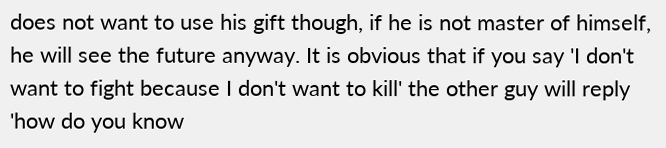does not want to use his gift though, if he is not master of himself, he will see the future anyway. It is obvious that if you say 'I don't want to fight because I don't want to kill' the other guy will reply 'how do you know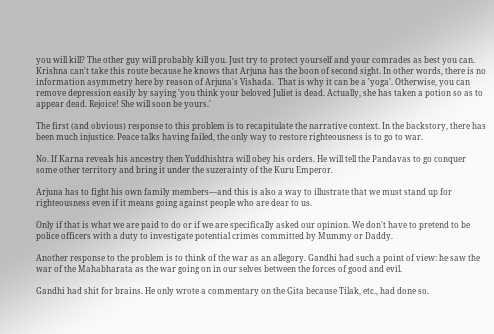you will kill? The other guy will probably kill you. Just try to protect yourself and your comrades as best you can. Krishna can't take this route because he knows that Arjuna has the boon of second sight. In other words, there is no information asymmetry here by reason of Arjuna's Vishada.  That is why it can be a 'yoga'. Otherwise, you can remove depression easily by saying 'you think your beloved Juliet is dead. Actually, she has taken a potion so as to appear dead. Rejoice! She will soon be yours.'

The first (and obvious) response to this problem is to recapitulate the narrative context. In the backstory, there has been much injustice. Peace talks having failed, the only way to restore righteousness is to go to war.

No. If Karna reveals his ancestry then Yuddhishtra will obey his orders. He will tell the Pandavas to go conquer some other territory and bring it under the suzerainty of the Kuru Emperor.

Arjuna has to fight his own family members—and this is also a way to illustrate that we must stand up for righteousness even if it means going against people who are dear to us.

Only if that is what we are paid to do or if we are specifically asked our opinion. We don't have to pretend to be police officers with a duty to investigate potential crimes committed by Mummy or Daddy.

Another response to the problem is to think of the war as an allegory. Gandhi had such a point of view: he saw the war of the Mahabharata as the war going on in our selves between the forces of good and evil.

Gandhi had shit for brains. He only wrote a commentary on the Gita because Tilak, etc., had done so.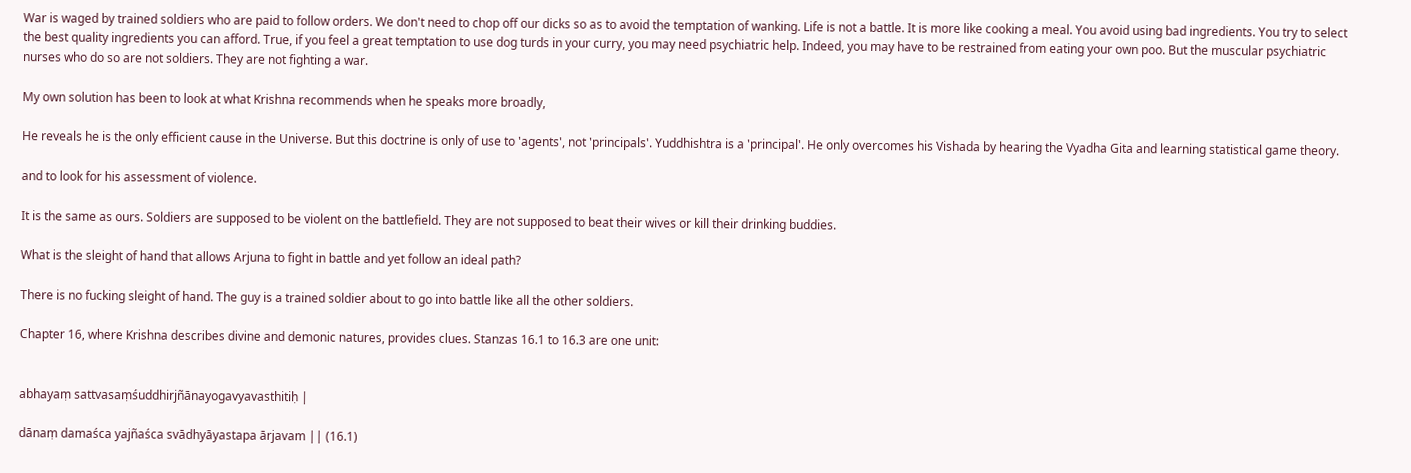War is waged by trained soldiers who are paid to follow orders. We don't need to chop off our dicks so as to avoid the temptation of wanking. Life is not a battle. It is more like cooking a meal. You avoid using bad ingredients. You try to select the best quality ingredients you can afford. True, if you feel a great temptation to use dog turds in your curry, you may need psychiatric help. Indeed, you may have to be restrained from eating your own poo. But the muscular psychiatric nurses who do so are not soldiers. They are not fighting a war.

My own solution has been to look at what Krishna recommends when he speaks more broadly,

He reveals he is the only efficient cause in the Universe. But this doctrine is only of use to 'agents', not 'principals'. Yuddhishtra is a 'principal'. He only overcomes his Vishada by hearing the Vyadha Gita and learning statistical game theory.

and to look for his assessment of violence.

It is the same as ours. Soldiers are supposed to be violent on the battlefield. They are not supposed to beat their wives or kill their drinking buddies.

What is the sleight of hand that allows Arjuna to fight in battle and yet follow an ideal path?

There is no fucking sleight of hand. The guy is a trained soldier about to go into battle like all the other soldiers.

Chapter 16, where Krishna describes divine and demonic natures, provides clues. Stanzas 16.1 to 16.3 are one unit:


abhayaṃ sattvasaṃśuddhirjñānayogavyavasthitiḥ |

dānaṃ damaśca yajñaśca svādhyāyastapa ārjavam || (16.1)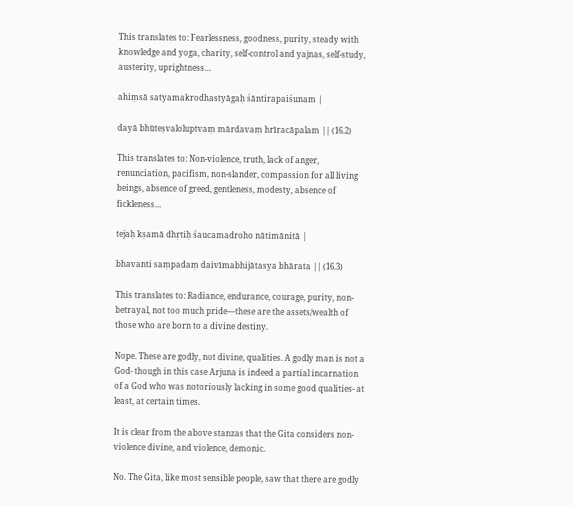This translates to: Fearlessness, goodness, purity, steady with knowledge and yoga, charity, self-control and yajnas, self-study, austerity, uprightness…

ahiṃsā satyamakrodhastyāgaḥ śāntirapaiśunam |

dayā bhūteṣvaloluptvaṃ mārdavaṃ hrīracāpalam || (16.2)

This translates to: Non-violence, truth, lack of anger, renunciation, pacifism, non-slander, compassion for all living beings, absence of greed, gentleness, modesty, absence of fickleness…

tejaḥ kṣamā dhṛtiḥ śaucamadroho nātimānitā |

bhavanti saṃpadaṃ daivīmabhijātasya bhārata || (16.3)

This translates to: Radiance, endurance, courage, purity, non-betrayal, not too much pride—these are the assets/wealth of those who are born to a divine destiny.

Nope. These are godly, not divine, qualities. A godly man is not a God- though in this case Arjuna is indeed a partial incarnation of a God who was notoriously lacking in some good qualities- at least, at certain times.

It is clear from the above stanzas that the Gita considers non-violence divine, and violence, demonic.

No. The Gita, like most sensible people, saw that there are godly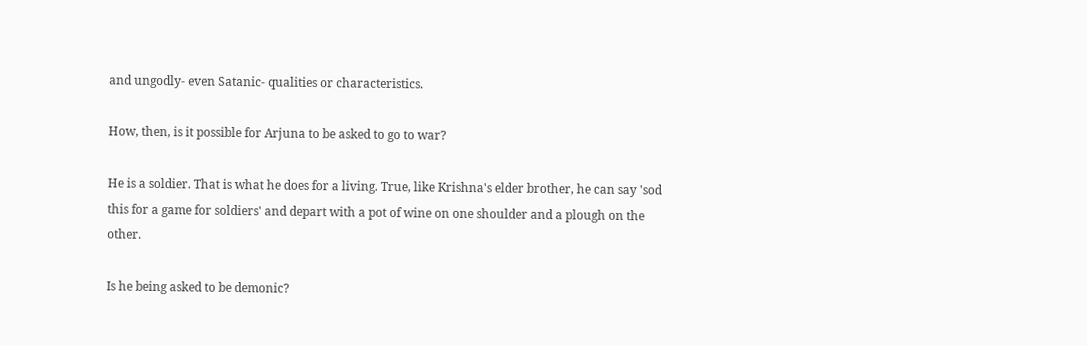and ungodly- even Satanic- qualities or characteristics.

How, then, is it possible for Arjuna to be asked to go to war?

He is a soldier. That is what he does for a living. True, like Krishna's elder brother, he can say 'sod this for a game for soldiers' and depart with a pot of wine on one shoulder and a plough on the other.

Is he being asked to be demonic?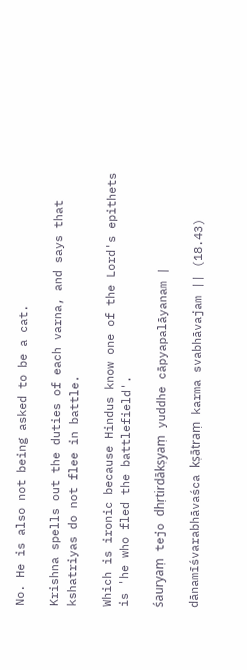No. He is also not being asked to be a cat.

Krishna spells out the duties of each varna, and says that kshatriyas do not flee in battle.

Which is ironic because Hindus know one of the Lord's epithets is 'he who fled the battlefield'.

śauryaṃ tejo dhṛtirdākṣyaṃ yuddhe cāpyapalāyanam |

dānamīśvarabhāvaśca kṣātraṃ karma svabhāvajam || (18.43)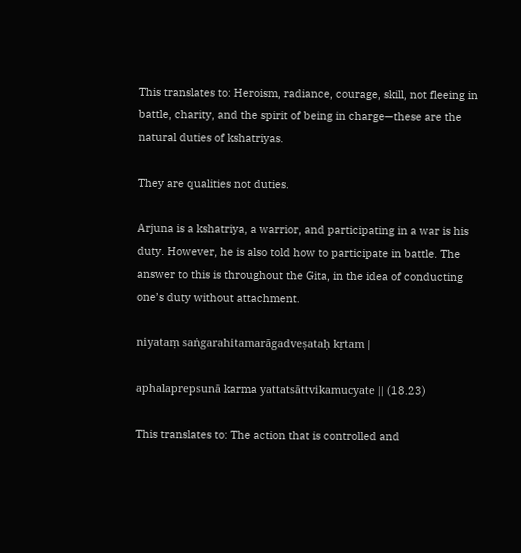This translates to: Heroism, radiance, courage, skill, not fleeing in battle, charity, and the spirit of being in charge—these are the natural duties of kshatriyas.

They are qualities not duties.

Arjuna is a kshatriya, a warrior, and participating in a war is his duty. However, he is also told how to participate in battle. The answer to this is throughout the Gita, in the idea of conducting one’s duty without attachment.

niyataṃ saṅgarahitamarāgadveṣataḥ kṛtam |

aphalaprepsunā karma yattatsāttvikamucyate || (18.23)

This translates to: The action that is controlled and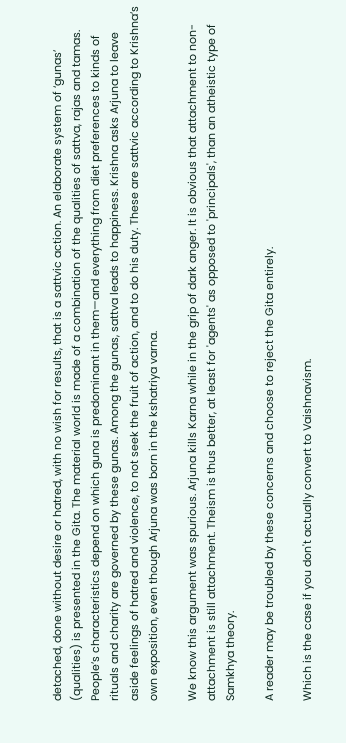detached, done without desire or hatred, with no wish for results, that is a sattvic action. An elaborate system of ‘gunas’ (qualities) is presented in the Gita. The material world is made of a combination of the qualities of sattva, rajas and tamas. People’s characteristics depend on which guna is predominant in them—and everything from diet preferences to kinds of rituals and charity are governed by these gunas. Among the gunas, sattva leads to happiness. Krishna asks Arjuna to leave aside feelings of hatred and violence, to not seek the fruit of action, and to do his duty. These are sattvic according to Krishna’s own exposition, even though Arjuna was born in the kshatriya varna.

We know this argument was spurious. Arjuna kills Karna while in the grip of dark anger. It is obvious that attachment to non-attachment is still attachment. Theism is thus better, at least for 'agents' as opposed to 'principals', than an atheistic type of Samkhya theory.

A reader may be troubled by these concerns and choose to reject the Gita entirely.

Which is the case if you don't actually convert to Vaishnavism.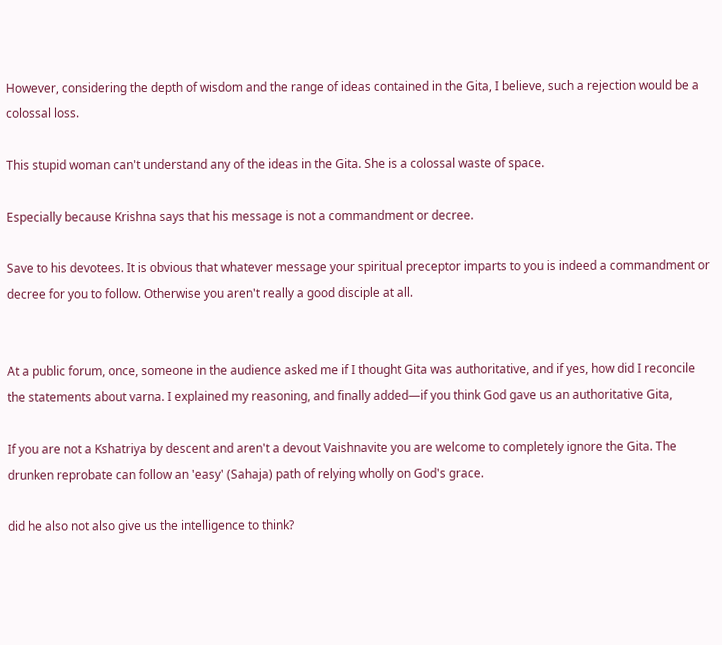However, considering the depth of wisdom and the range of ideas contained in the Gita, I believe, such a rejection would be a colossal loss.

This stupid woman can't understand any of the ideas in the Gita. She is a colossal waste of space.

Especially because Krishna says that his message is not a commandment or decree.

Save to his devotees. It is obvious that whatever message your spiritual preceptor imparts to you is indeed a commandment or decree for you to follow. Otherwise you aren't really a good disciple at all.


At a public forum, once, someone in the audience asked me if I thought Gita was authoritative, and if yes, how did I reconcile the statements about varna. I explained my reasoning, and finally added—if you think God gave us an authoritative Gita,

If you are not a Kshatriya by descent and aren't a devout Vaishnavite you are welcome to completely ignore the Gita. The drunken reprobate can follow an 'easy' (Sahaja) path of relying wholly on God's grace.

did he also not also give us the intelligence to think?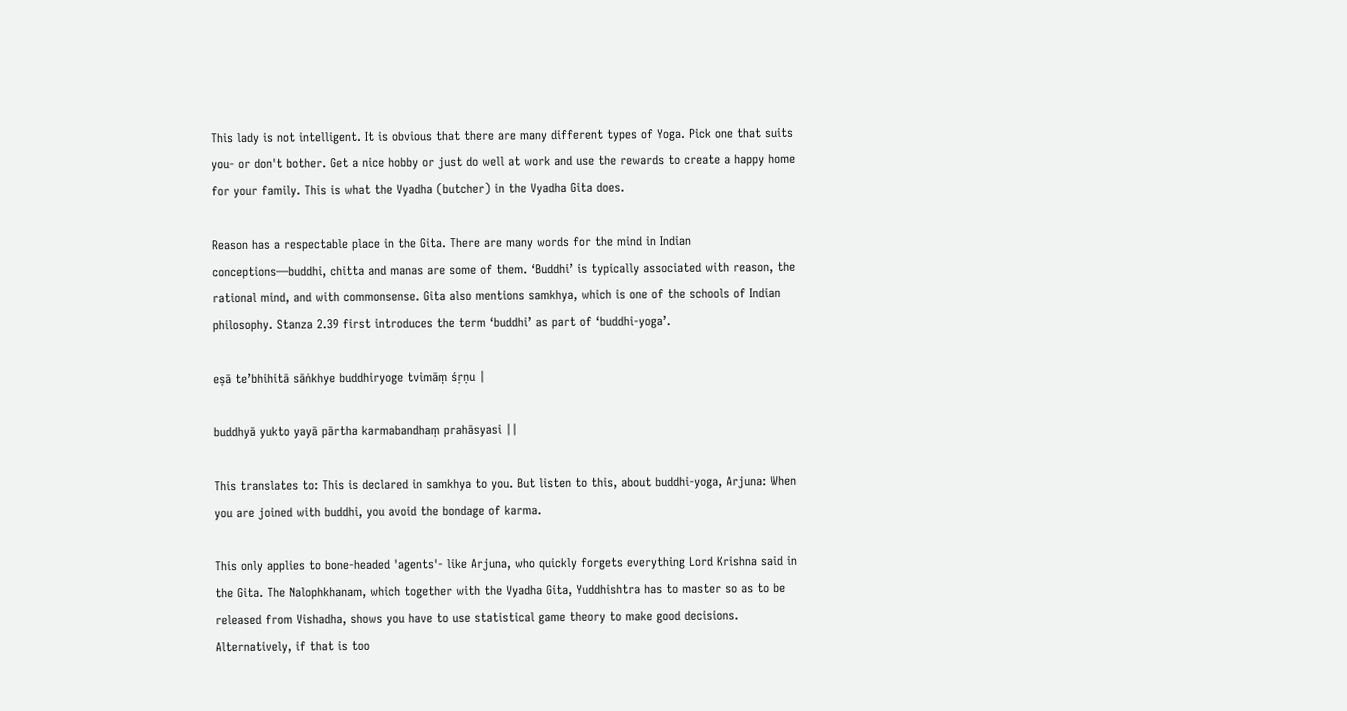This lady is not intelligent. It is obvious that there are many different types of Yoga. Pick one that suits you- or don't bother. Get a nice hobby or just do well at work and use the rewards to create a happy home for your family. This is what the Vyadha (butcher) in the Vyadha Gita does.

Reason has a respectable place in the Gita. There are many words for the mind in Indian conceptions—buddhi, chitta and manas are some of them. ‘Buddhi’ is typically associated with reason, the rational mind, and with commonsense. Gita also mentions samkhya, which is one of the schools of Indian philosophy. Stanza 2.39 first introduces the term ‘buddhi’ as part of ‘buddhi-yoga’.

eṣā te’bhihitā sāṅkhye buddhiryoge tvimāṃ śṛṇu |

buddhyā yukto yayā pārtha karmabandhaṃ prahāsyasi ||

This translates to: This is declared in samkhya to you. But listen to this, about buddhi-yoga, Arjuna: When you are joined with buddhi, you avoid the bondage of karma.

This only applies to bone-headed 'agents'- like Arjuna, who quickly forgets everything Lord Krishna said in the Gita. The Nalophkhanam, which together with the Vyadha Gita, Yuddhishtra has to master so as to be released from Vishadha, shows you have to use statistical game theory to make good decisions. Alternatively, if that is too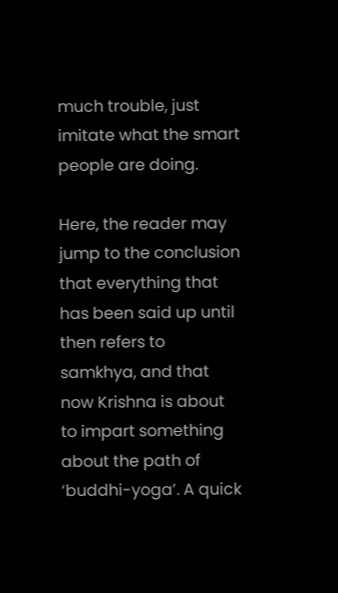much trouble, just imitate what the smart people are doing.

Here, the reader may jump to the conclusion that everything that has been said up until then refers to samkhya, and that now Krishna is about to impart something about the path of ‘buddhi-yoga’. A quick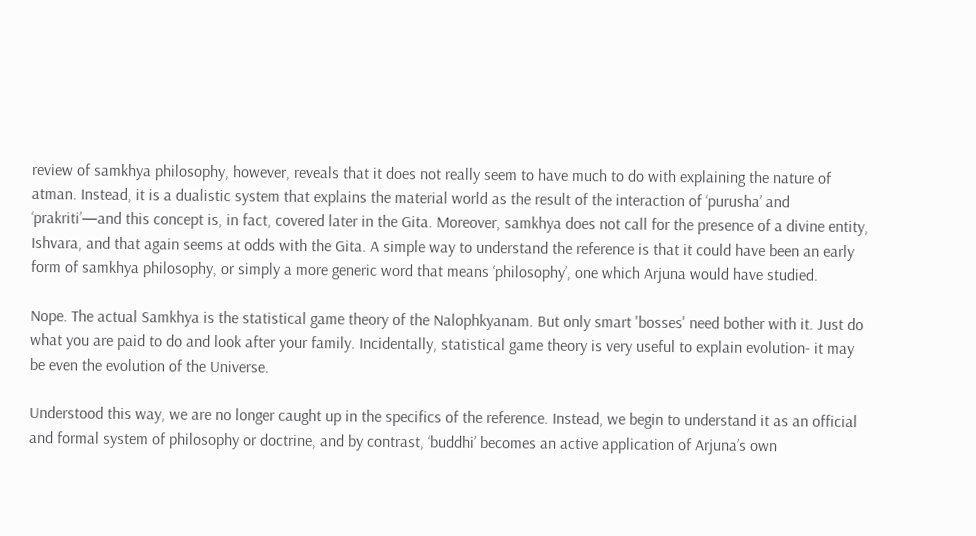review of samkhya philosophy, however, reveals that it does not really seem to have much to do with explaining the nature of atman. Instead, it is a dualistic system that explains the material world as the result of the interaction of ‘purusha’ and ‘prakriti’—and this concept is, in fact, covered later in the Gita. Moreover, samkhya does not call for the presence of a divine entity, Ishvara, and that again seems at odds with the Gita. A simple way to understand the reference is that it could have been an early form of samkhya philosophy, or simply a more generic word that means ‘philosophy’, one which Arjuna would have studied.

Nope. The actual Samkhya is the statistical game theory of the Nalophkyanam. But only smart 'bosses' need bother with it. Just do what you are paid to do and look after your family. Incidentally, statistical game theory is very useful to explain evolution- it may be even the evolution of the Universe.

Understood this way, we are no longer caught up in the specifics of the reference. Instead, we begin to understand it as an official and formal system of philosophy or doctrine, and by contrast, ‘buddhi’ becomes an active application of Arjuna’s own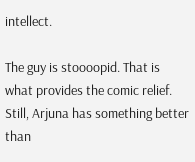intellect.

The guy is stoooopid. That is what provides the comic relief. Still, Arjuna has something better than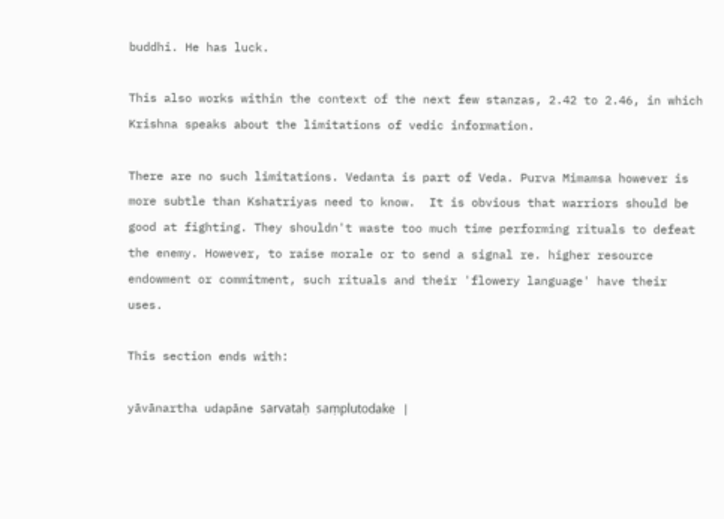buddhi. He has luck.

This also works within the context of the next few stanzas, 2.42 to 2.46, in which Krishna speaks about the limitations of vedic information.

There are no such limitations. Vedanta is part of Veda. Purva Mimamsa however is more subtle than Kshatriyas need to know.  It is obvious that warriors should be good at fighting. They shouldn't waste too much time performing rituals to defeat the enemy. However, to raise morale or to send a signal re. higher resource endowment or commitment, such rituals and their 'flowery language' have their uses.

This section ends with:

yāvānartha udapāne sarvataḥ saṃplutodake |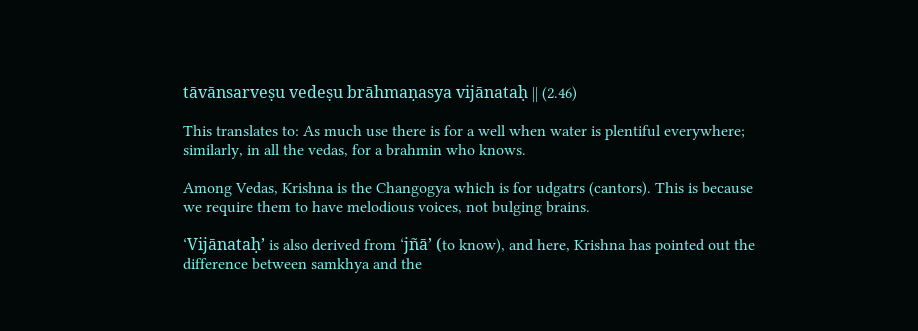tāvānsarveṣu vedeṣu brāhmaṇasya vijānataḥ || (2.46)

This translates to: As much use there is for a well when water is plentiful everywhere; similarly, in all the vedas, for a brahmin who knows.

Among Vedas, Krishna is the Changogya which is for udgatrs (cantors). This is because we require them to have melodious voices, not bulging brains.

‘Vijānataḥ’ is also derived from ‘jñā’ (to know), and here, Krishna has pointed out the difference between samkhya and the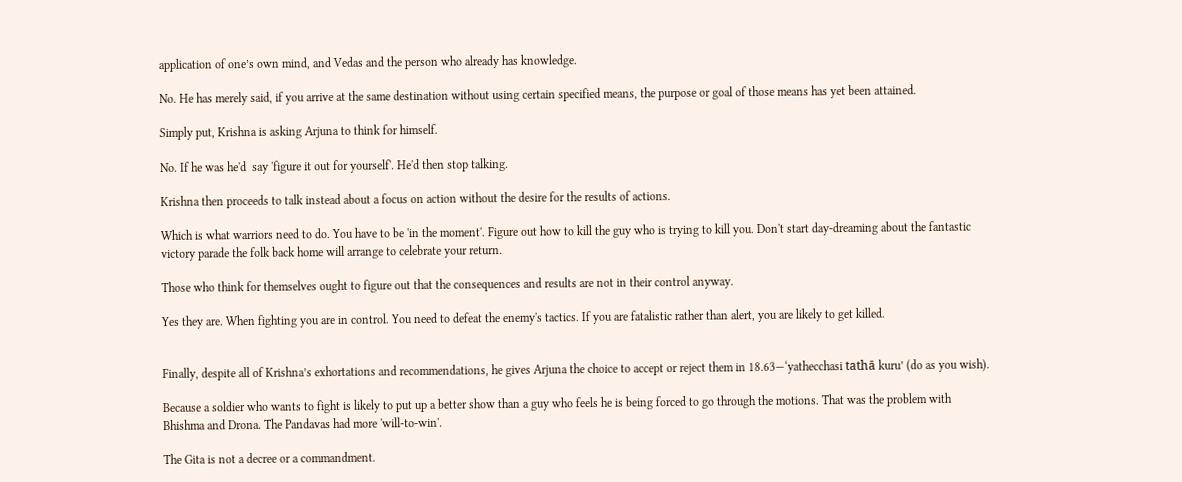application of one’s own mind, and Vedas and the person who already has knowledge.

No. He has merely said, if you arrive at the same destination without using certain specified means, the purpose or goal of those means has yet been attained.

Simply put, Krishna is asking Arjuna to think for himself.

No. If he was he'd  say 'figure it out for yourself'. He'd then stop talking.

Krishna then proceeds to talk instead about a focus on action without the desire for the results of actions.

Which is what warriors need to do. You have to be 'in the moment'. Figure out how to kill the guy who is trying to kill you. Don't start day-dreaming about the fantastic victory parade the folk back home will arrange to celebrate your return.

Those who think for themselves ought to figure out that the consequences and results are not in their control anyway.

Yes they are. When fighting you are in control. You need to defeat the enemy's tactics. If you are fatalistic rather than alert, you are likely to get killed.


Finally, despite all of Krishna’s exhortations and recommendations, he gives Arjuna the choice to accept or reject them in 18.63—‘yathecchasi tathā kuru’ (do as you wish).

Because a soldier who wants to fight is likely to put up a better show than a guy who feels he is being forced to go through the motions. That was the problem with Bhishma and Drona. The Pandavas had more 'will-to-win'.

The Gita is not a decree or a commandment.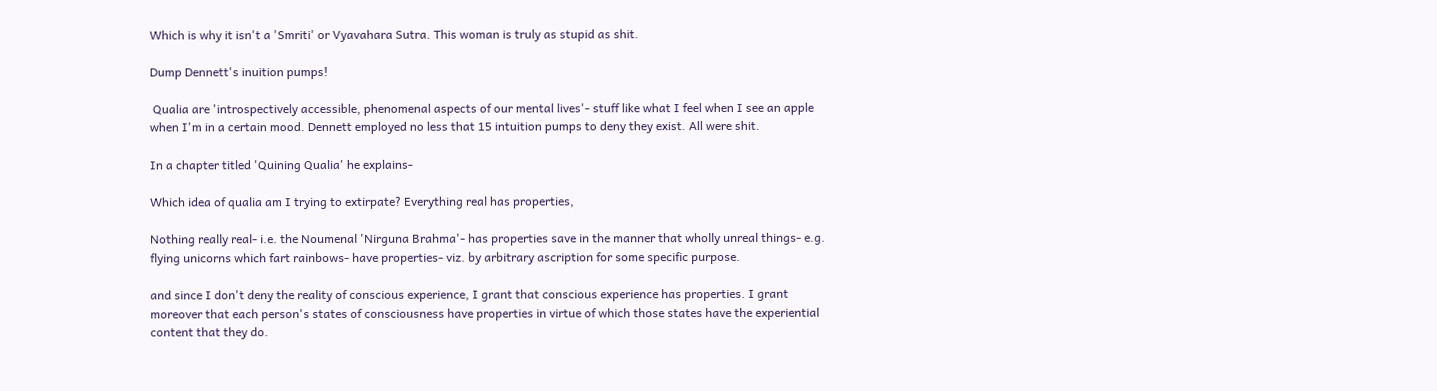Which is why it isn't a 'Smriti' or Vyavahara Sutra. This woman is truly as stupid as shit.

Dump Dennett's inuition pumps!

 Qualia are 'introspectively accessible, phenomenal aspects of our mental lives'- stuff like what I feel when I see an apple when I'm in a certain mood. Dennett employed no less that 15 intuition pumps to deny they exist. All were shit.

In a chapter titled 'Quining Qualia' he explains-

Which idea of qualia am I trying to extirpate? Everything real has properties,

Nothing really real- i.e. the Noumenal 'Nirguna Brahma'- has properties save in the manner that wholly unreal things- e.g. flying unicorns which fart rainbows- have properties- viz. by arbitrary ascription for some specific purpose.

and since I don't deny the reality of conscious experience, I grant that conscious experience has properties. I grant moreover that each person's states of consciousness have properties in virtue of which those states have the experiential content that they do.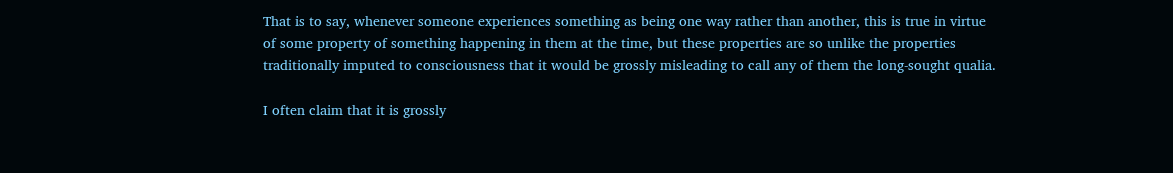That is to say, whenever someone experiences something as being one way rather than another, this is true in virtue of some property of something happening in them at the time, but these properties are so unlike the properties traditionally imputed to consciousness that it would be grossly misleading to call any of them the long-sought qualia.

I often claim that it is grossly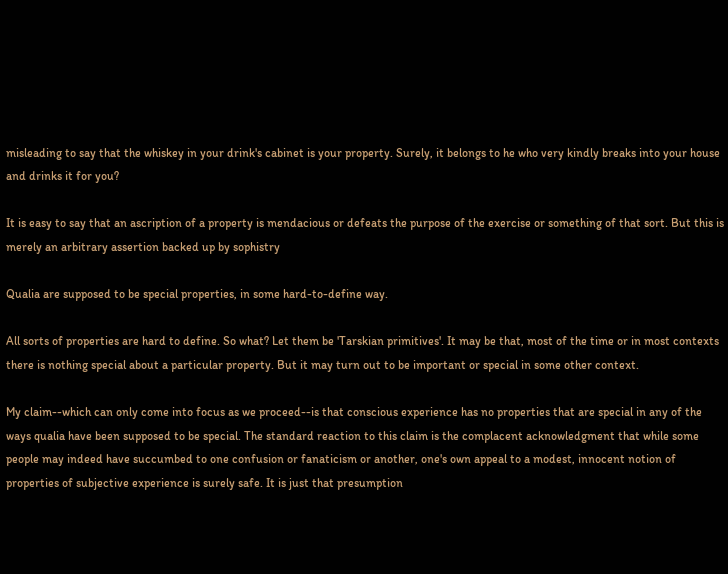misleading to say that the whiskey in your drink's cabinet is your property. Surely, it belongs to he who very kindly breaks into your house and drinks it for you?

It is easy to say that an ascription of a property is mendacious or defeats the purpose of the exercise or something of that sort. But this is merely an arbitrary assertion backed up by sophistry

Qualia are supposed to be special properties, in some hard-to-define way.

All sorts of properties are hard to define. So what? Let them be 'Tarskian primitives'. It may be that, most of the time or in most contexts there is nothing special about a particular property. But it may turn out to be important or special in some other context.

My claim--which can only come into focus as we proceed--is that conscious experience has no properties that are special in any of the ways qualia have been supposed to be special. The standard reaction to this claim is the complacent acknowledgment that while some people may indeed have succumbed to one confusion or fanaticism or another, one's own appeal to a modest, innocent notion of properties of subjective experience is surely safe. It is just that presumption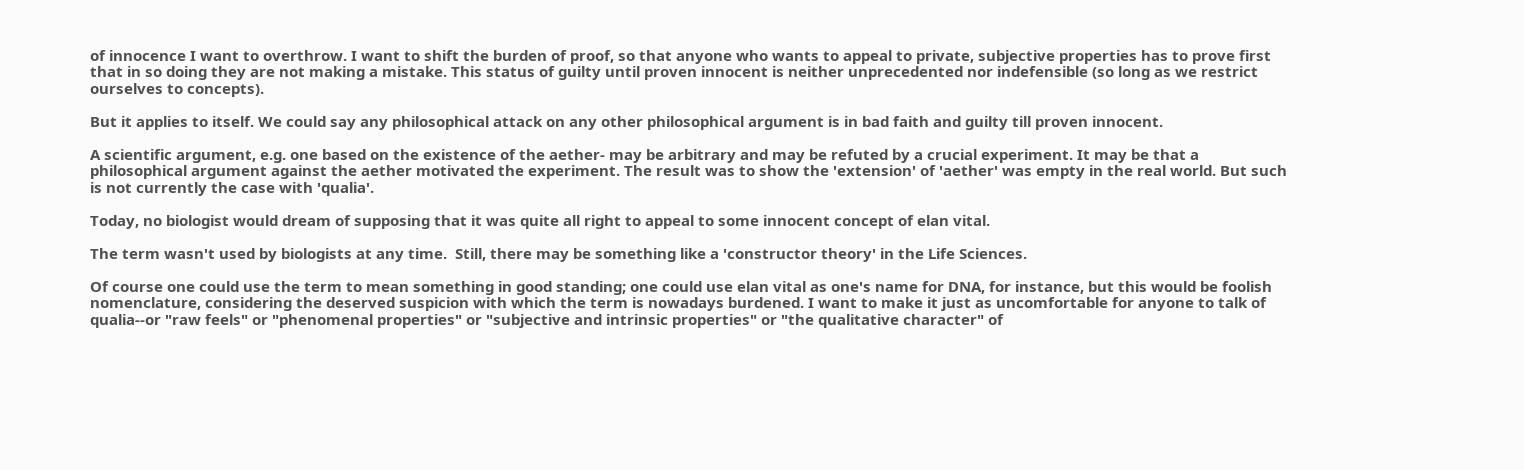of innocence I want to overthrow. I want to shift the burden of proof, so that anyone who wants to appeal to private, subjective properties has to prove first that in so doing they are not making a mistake. This status of guilty until proven innocent is neither unprecedented nor indefensible (so long as we restrict ourselves to concepts).

But it applies to itself. We could say any philosophical attack on any other philosophical argument is in bad faith and guilty till proven innocent.

A scientific argument, e.g. one based on the existence of the aether- may be arbitrary and may be refuted by a crucial experiment. It may be that a philosophical argument against the aether motivated the experiment. The result was to show the 'extension' of 'aether' was empty in the real world. But such is not currently the case with 'qualia'.

Today, no biologist would dream of supposing that it was quite all right to appeal to some innocent concept of elan vital.

The term wasn't used by biologists at any time.  Still, there may be something like a 'constructor theory' in the Life Sciences.

Of course one could use the term to mean something in good standing; one could use elan vital as one's name for DNA, for instance, but this would be foolish nomenclature, considering the deserved suspicion with which the term is nowadays burdened. I want to make it just as uncomfortable for anyone to talk of qualia--or "raw feels" or "phenomenal properties" or "subjective and intrinsic properties" or "the qualitative character" of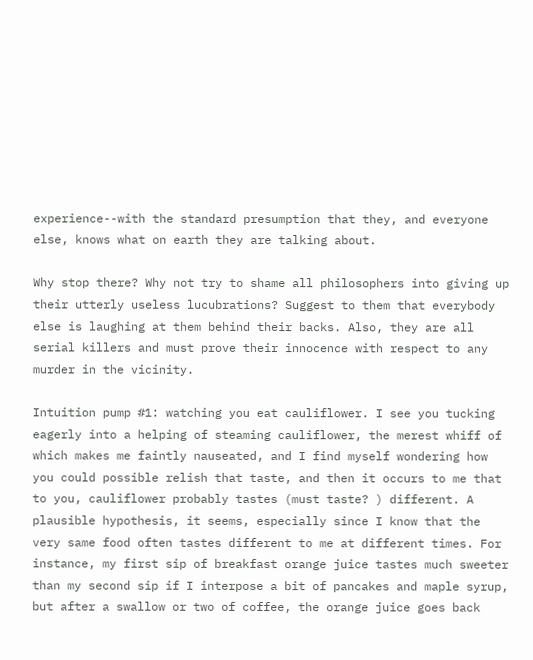experience--with the standard presumption that they, and everyone else, knows what on earth they are talking about.

Why stop there? Why not try to shame all philosophers into giving up their utterly useless lucubrations? Suggest to them that everybody else is laughing at them behind their backs. Also, they are all serial killers and must prove their innocence with respect to any murder in the vicinity.

Intuition pump #1: watching you eat cauliflower. I see you tucking eagerly into a helping of steaming cauliflower, the merest whiff of which makes me faintly nauseated, and I find myself wondering how you could possible relish that taste, and then it occurs to me that to you, cauliflower probably tastes (must taste? ) different. A plausible hypothesis, it seems, especially since I know that the very same food often tastes different to me at different times. For instance, my first sip of breakfast orange juice tastes much sweeter than my second sip if I interpose a bit of pancakes and maple syrup, but after a swallow or two of coffee, the orange juice goes back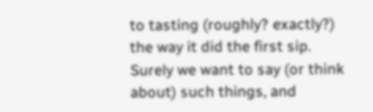to tasting (roughly? exactly?) the way it did the first sip. Surely we want to say (or think about) such things, and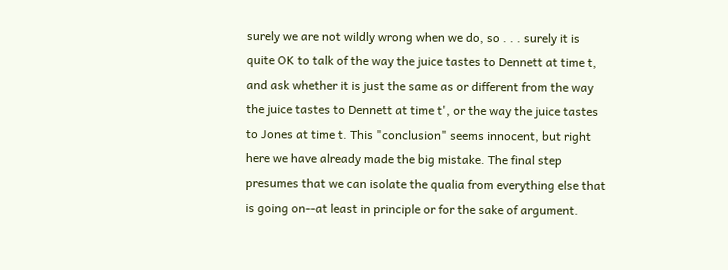surely we are not wildly wrong when we do, so . . . surely it is quite OK to talk of the way the juice tastes to Dennett at time t, and ask whether it is just the same as or different from the way the juice tastes to Dennett at time t', or the way the juice tastes to Jones at time t. This "conclusion" seems innocent, but right here we have already made the big mistake. The final step presumes that we can isolate the qualia from everything else that is going on--at least in principle or for the sake of argument.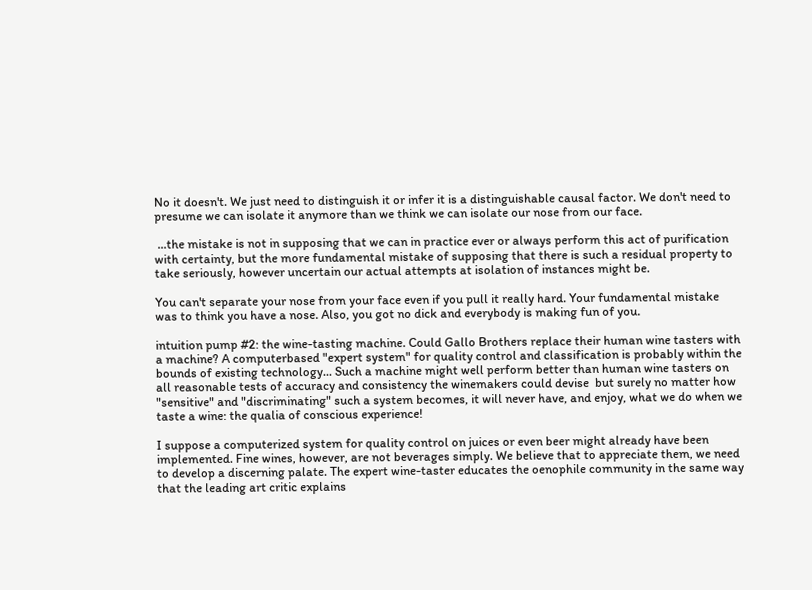No it doesn't. We just need to distinguish it or infer it is a distinguishable causal factor. We don't need to presume we can isolate it anymore than we think we can isolate our nose from our face.

 ...the mistake is not in supposing that we can in practice ever or always perform this act of purification with certainty, but the more fundamental mistake of supposing that there is such a residual property to take seriously, however uncertain our actual attempts at isolation of instances might be.

You can't separate your nose from your face even if you pull it really hard. Your fundamental mistake was to think you have a nose. Also, you got no dick and everybody is making fun of you.

intuition pump #2: the wine-tasting machine. Could Gallo Brothers replace their human wine tasters with a machine? A computerbased "expert system" for quality control and classification is probably within the bounds of existing technology... Such a machine might well perform better than human wine tasters on all reasonable tests of accuracy and consistency the winemakers could devise  but surely no matter how "sensitive" and "discriminating" such a system becomes, it will never have, and enjoy, what we do when we taste a wine: the qualia of conscious experience!

I suppose a computerized system for quality control on juices or even beer might already have been implemented. Fine wines, however, are not beverages simply. We believe that to appreciate them, we need to develop a discerning palate. The expert wine-taster educates the oenophile community in the same way that the leading art critic explains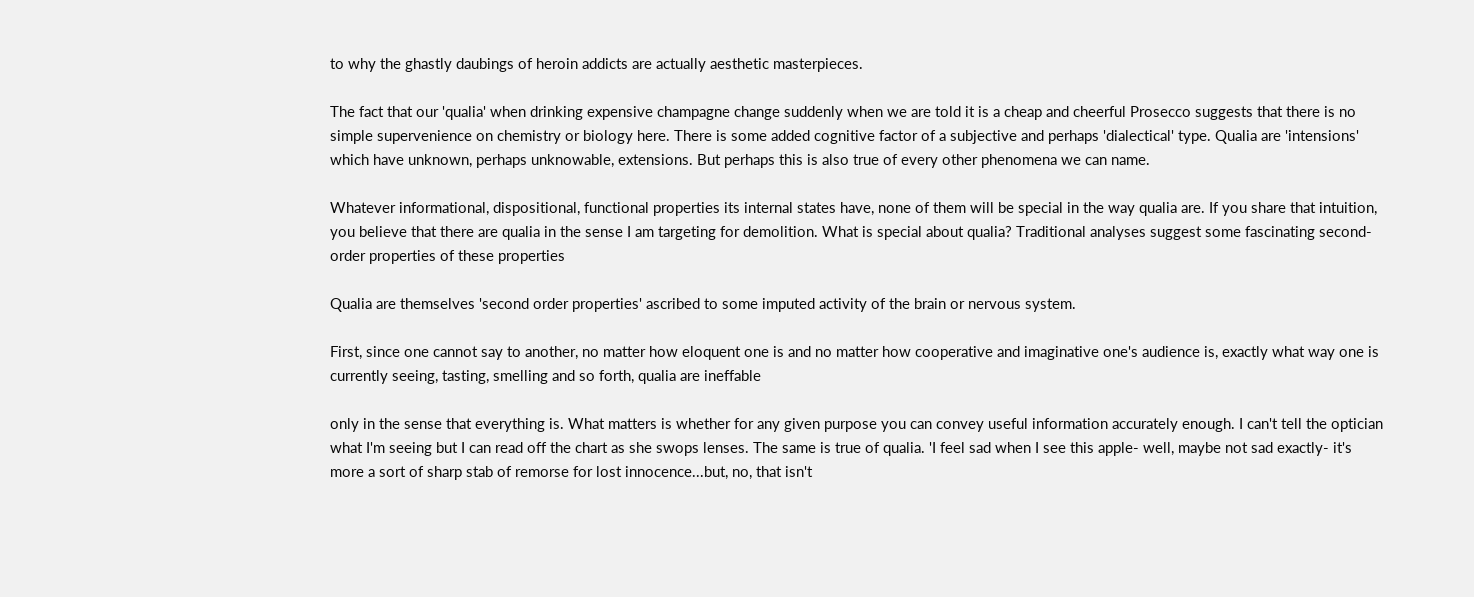to why the ghastly daubings of heroin addicts are actually aesthetic masterpieces.

The fact that our 'qualia' when drinking expensive champagne change suddenly when we are told it is a cheap and cheerful Prosecco suggests that there is no simple supervenience on chemistry or biology here. There is some added cognitive factor of a subjective and perhaps 'dialectical' type. Qualia are 'intensions' which have unknown, perhaps unknowable, extensions. But perhaps this is also true of every other phenomena we can name.

Whatever informational, dispositional, functional properties its internal states have, none of them will be special in the way qualia are. If you share that intuition, you believe that there are qualia in the sense I am targeting for demolition. What is special about qualia? Traditional analyses suggest some fascinating second-order properties of these properties

Qualia are themselves 'second order properties' ascribed to some imputed activity of the brain or nervous system.

First, since one cannot say to another, no matter how eloquent one is and no matter how cooperative and imaginative one's audience is, exactly what way one is currently seeing, tasting, smelling and so forth, qualia are ineffable

only in the sense that everything is. What matters is whether for any given purpose you can convey useful information accurately enough. I can't tell the optician what I'm seeing but I can read off the chart as she swops lenses. The same is true of qualia. 'I feel sad when I see this apple- well, maybe not sad exactly- it's more a sort of sharp stab of remorse for lost innocence...but, no, that isn't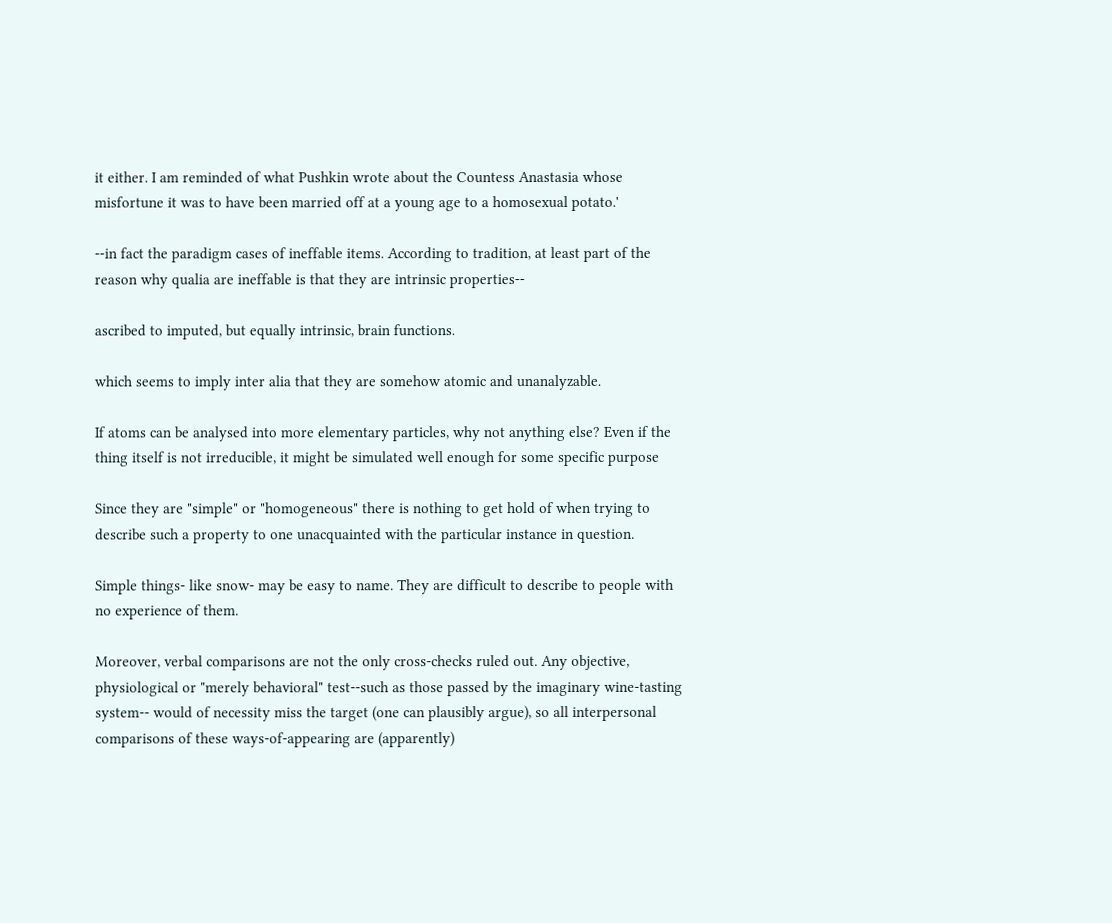it either. I am reminded of what Pushkin wrote about the Countess Anastasia whose misfortune it was to have been married off at a young age to a homosexual potato.'

--in fact the paradigm cases of ineffable items. According to tradition, at least part of the reason why qualia are ineffable is that they are intrinsic properties--

ascribed to imputed, but equally intrinsic, brain functions.

which seems to imply inter alia that they are somehow atomic and unanalyzable.

If atoms can be analysed into more elementary particles, why not anything else? Even if the thing itself is not irreducible, it might be simulated well enough for some specific purpose

Since they are "simple" or "homogeneous" there is nothing to get hold of when trying to describe such a property to one unacquainted with the particular instance in question.

Simple things- like snow- may be easy to name. They are difficult to describe to people with no experience of them.

Moreover, verbal comparisons are not the only cross-checks ruled out. Any objective, physiological or "merely behavioral" test--such as those passed by the imaginary wine-tasting system-- would of necessity miss the target (one can plausibly argue), so all interpersonal comparisons of these ways-of-appearing are (apparently)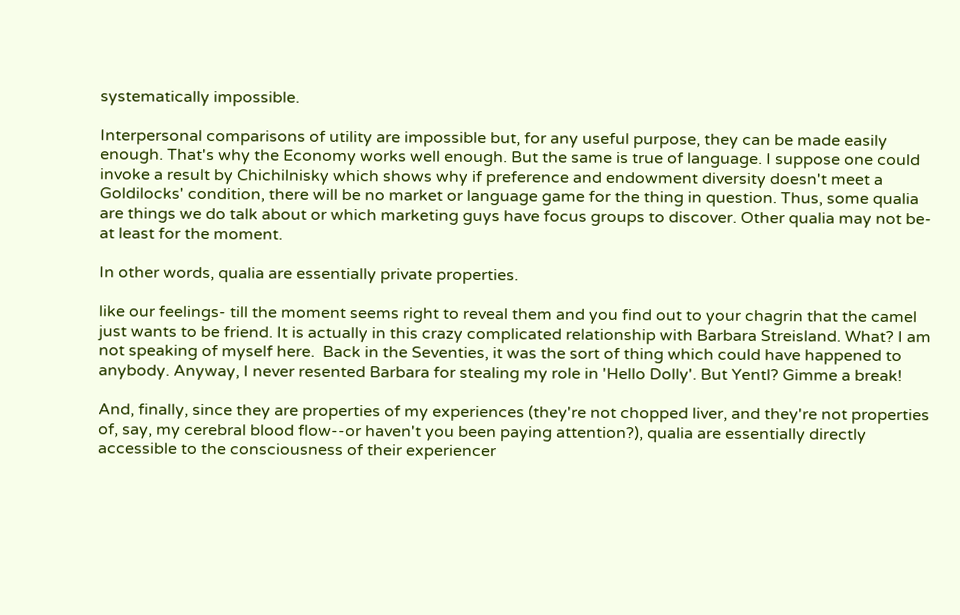systematically impossible.

Interpersonal comparisons of utility are impossible but, for any useful purpose, they can be made easily enough. That's why the Economy works well enough. But the same is true of language. I suppose one could invoke a result by Chichilnisky which shows why if preference and endowment diversity doesn't meet a Goldilocks' condition, there will be no market or language game for the thing in question. Thus, some qualia are things we do talk about or which marketing guys have focus groups to discover. Other qualia may not be- at least for the moment.

In other words, qualia are essentially private properties.

like our feelings- till the moment seems right to reveal them and you find out to your chagrin that the camel just wants to be friend. It is actually in this crazy complicated relationship with Barbara Streisland. What? I am not speaking of myself here.  Back in the Seventies, it was the sort of thing which could have happened to anybody. Anyway, I never resented Barbara for stealing my role in 'Hello Dolly'. But Yentl? Gimme a break!

And, finally, since they are properties of my experiences (they're not chopped liver, and they're not properties of, say, my cerebral blood flow--or haven't you been paying attention?), qualia are essentially directly accessible to the consciousness of their experiencer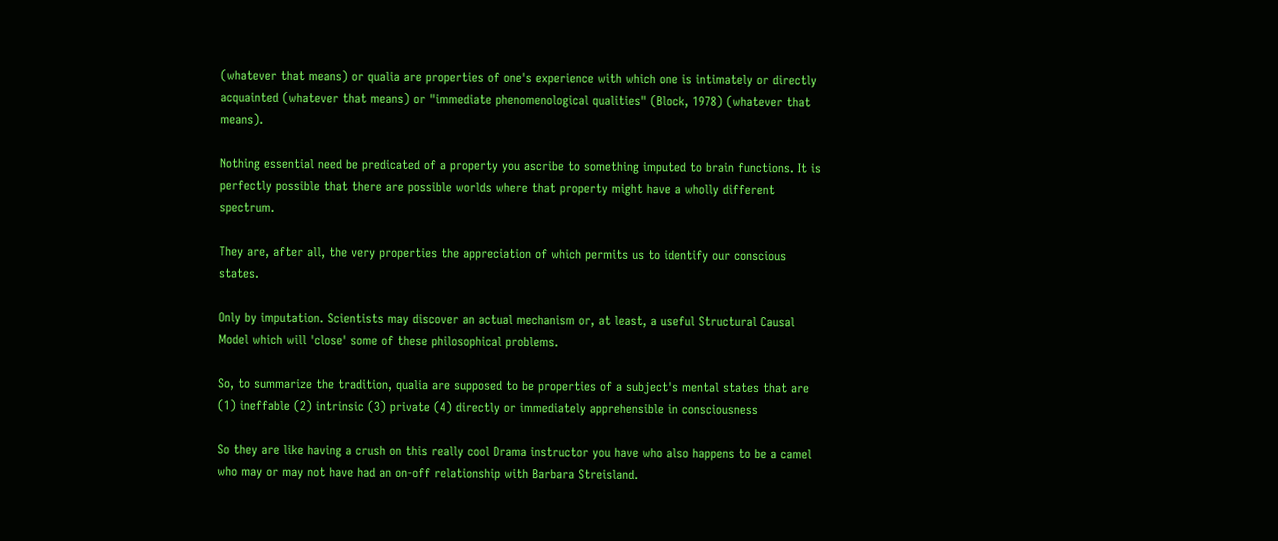(whatever that means) or qualia are properties of one's experience with which one is intimately or directly acquainted (whatever that means) or "immediate phenomenological qualities" (Block, 1978) (whatever that means).

Nothing essential need be predicated of a property you ascribe to something imputed to brain functions. It is perfectly possible that there are possible worlds where that property might have a wholly different spectrum.

They are, after all, the very properties the appreciation of which permits us to identify our conscious states.

Only by imputation. Scientists may discover an actual mechanism or, at least, a useful Structural Causal Model which will 'close' some of these philosophical problems.

So, to summarize the tradition, qualia are supposed to be properties of a subject's mental states that are (1) ineffable (2) intrinsic (3) private (4) directly or immediately apprehensible in consciousness

So they are like having a crush on this really cool Drama instructor you have who also happens to be a camel who may or may not have had an on-off relationship with Barbara Streisland.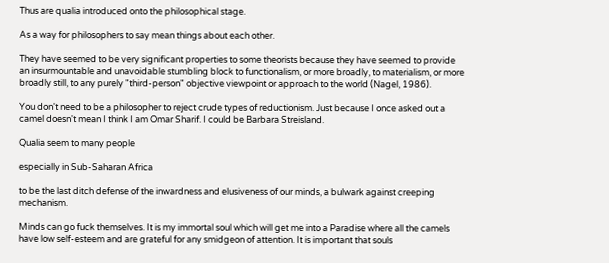Thus are qualia introduced onto the philosophical stage.

As a way for philosophers to say mean things about each other.

They have seemed to be very significant properties to some theorists because they have seemed to provide an insurmountable and unavoidable stumbling block to functionalism, or more broadly, to materialism, or more broadly still, to any purely "third-person" objective viewpoint or approach to the world (Nagel, 1986).

You don't need to be a philosopher to reject crude types of reductionism. Just because I once asked out a camel doesn't mean I think I am Omar Sharif. I could be Barbara Streisland.

Qualia seem to many people

especially in Sub-Saharan Africa

to be the last ditch defense of the inwardness and elusiveness of our minds, a bulwark against creeping mechanism.

Minds can go fuck themselves. It is my immortal soul which will get me into a Paradise where all the camels have low self-esteem and are grateful for any smidgeon of attention. It is important that souls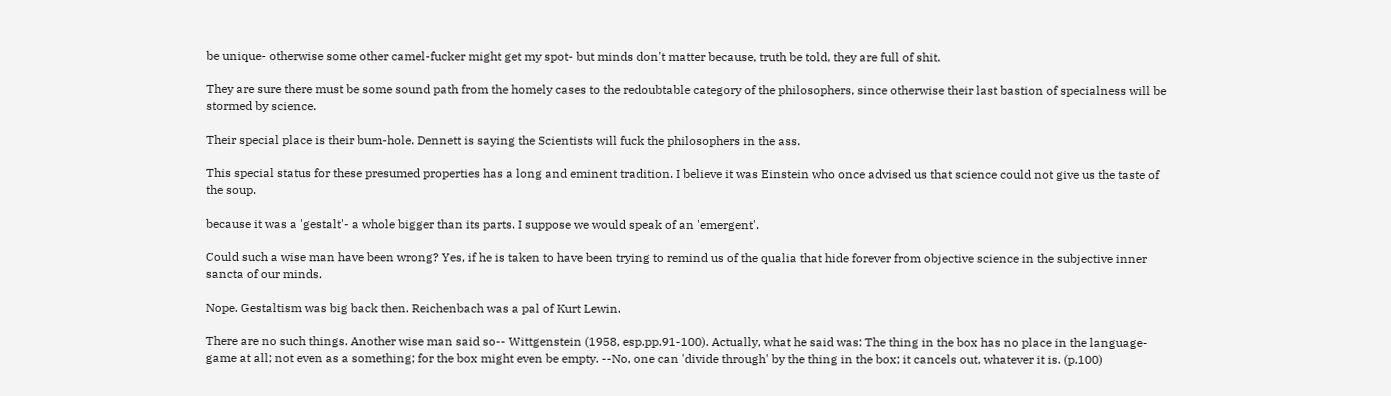be unique- otherwise some other camel-fucker might get my spot- but minds don't matter because, truth be told, they are full of shit.

They are sure there must be some sound path from the homely cases to the redoubtable category of the philosophers, since otherwise their last bastion of specialness will be stormed by science.

Their special place is their bum-hole. Dennett is saying the Scientists will fuck the philosophers in the ass.

This special status for these presumed properties has a long and eminent tradition. I believe it was Einstein who once advised us that science could not give us the taste of the soup.

because it was a 'gestalt'- a whole bigger than its parts. I suppose we would speak of an 'emergent'.

Could such a wise man have been wrong? Yes, if he is taken to have been trying to remind us of the qualia that hide forever from objective science in the subjective inner sancta of our minds.

Nope. Gestaltism was big back then. Reichenbach was a pal of Kurt Lewin.

There are no such things. Another wise man said so-- Wittgenstein (1958, esp.pp.91-100). Actually, what he said was: The thing in the box has no place in the language-game at all; not even as a something; for the box might even be empty. --No, one can 'divide through' by the thing in the box; it cancels out, whatever it is. (p.100)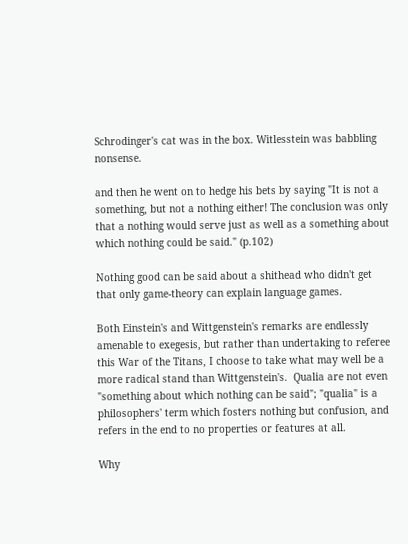Schrodinger's cat was in the box. Witlesstein was babbling nonsense.

and then he went on to hedge his bets by saying "It is not a something, but not a nothing either! The conclusion was only that a nothing would serve just as well as a something about which nothing could be said." (p.102)

Nothing good can be said about a shithead who didn't get that only game-theory can explain language games.

Both Einstein's and Wittgenstein's remarks are endlessly amenable to exegesis, but rather than undertaking to referee this War of the Titans, I choose to take what may well be a more radical stand than Wittgenstein's.  Qualia are not even "something about which nothing can be said"; "qualia" is a philosophers' term which fosters nothing but confusion, and refers in the end to no properties or features at all.

Why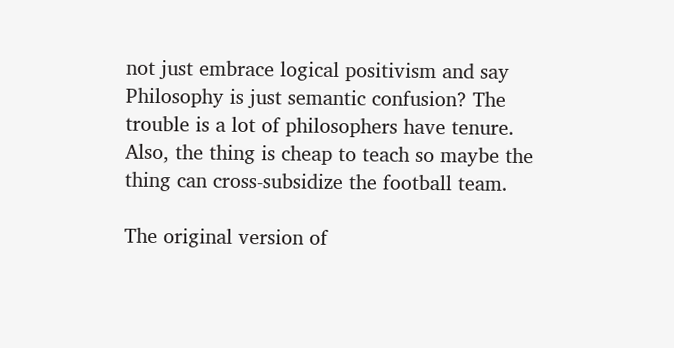not just embrace logical positivism and say Philosophy is just semantic confusion? The trouble is a lot of philosophers have tenure. Also, the thing is cheap to teach so maybe the thing can cross-subsidize the football team.

The original version of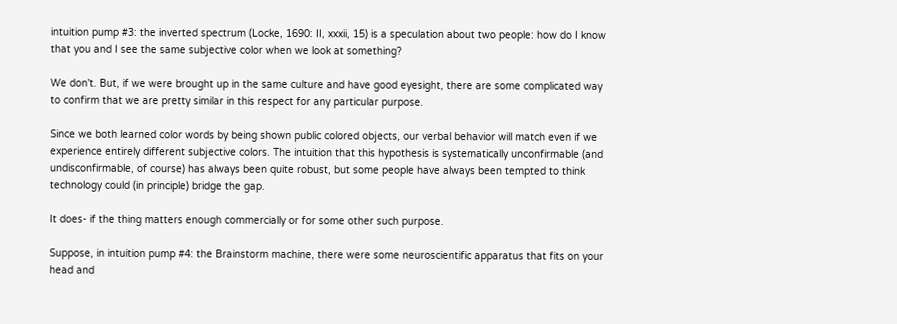intuition pump #3: the inverted spectrum (Locke, 1690: II, xxxii, 15) is a speculation about two people: how do I know that you and I see the same subjective color when we look at something?

We don't. But, if we were brought up in the same culture and have good eyesight, there are some complicated way to confirm that we are pretty similar in this respect for any particular purpose.

Since we both learned color words by being shown public colored objects, our verbal behavior will match even if we experience entirely different subjective colors. The intuition that this hypothesis is systematically unconfirmable (and undisconfirmable, of course) has always been quite robust, but some people have always been tempted to think technology could (in principle) bridge the gap.

It does- if the thing matters enough commercially or for some other such purpose.

Suppose, in intuition pump #4: the Brainstorm machine, there were some neuroscientific apparatus that fits on your head and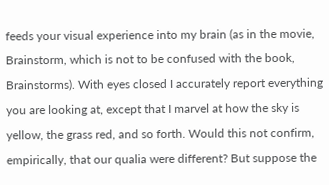feeds your visual experience into my brain (as in the movie, Brainstorm, which is not to be confused with the book, Brainstorms). With eyes closed I accurately report everything you are looking at, except that I marvel at how the sky is yellow, the grass red, and so forth. Would this not confirm, empirically, that our qualia were different? But suppose the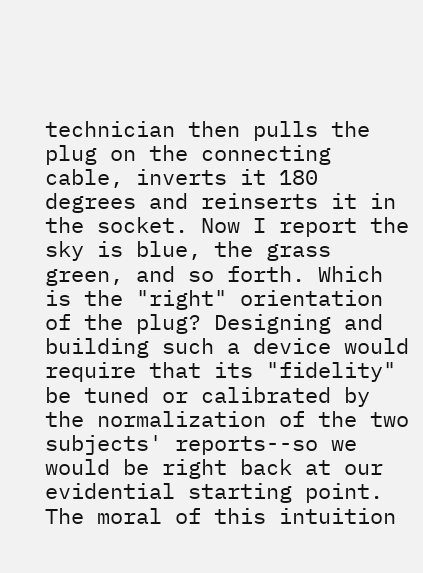technician then pulls the plug on the connecting cable, inverts it 180 degrees and reinserts it in the socket. Now I report the sky is blue, the grass green, and so forth. Which is the "right" orientation of the plug? Designing and building such a device would require that its "fidelity" be tuned or calibrated by the normalization of the two subjects' reports--so we would be right back at our evidential starting point. The moral of this intuition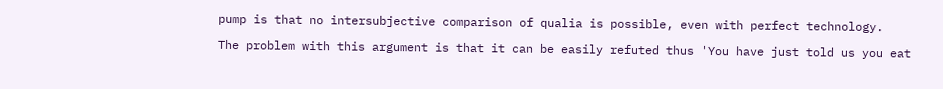pump is that no intersubjective comparison of qualia is possible, even with perfect technology.

The problem with this argument is that it can be easily refuted thus 'You have just told us you eat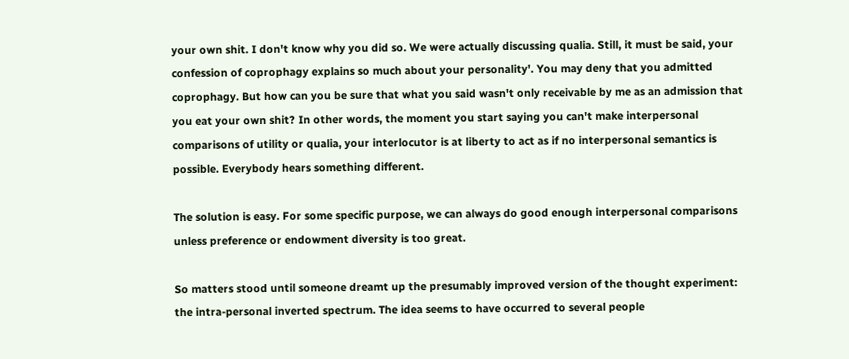your own shit. I don't know why you did so. We were actually discussing qualia. Still, it must be said, your confession of coprophagy explains so much about your personality'. You may deny that you admitted coprophagy. But how can you be sure that what you said wasn't only receivable by me as an admission that you eat your own shit? In other words, the moment you start saying you can't make interpersonal comparisons of utility or qualia, your interlocutor is at liberty to act as if no interpersonal semantics is possible. Everybody hears something different.

The solution is easy. For some specific purpose, we can always do good enough interpersonal comparisons unless preference or endowment diversity is too great.

So matters stood until someone dreamt up the presumably improved version of the thought experiment: the intra-personal inverted spectrum. The idea seems to have occurred to several people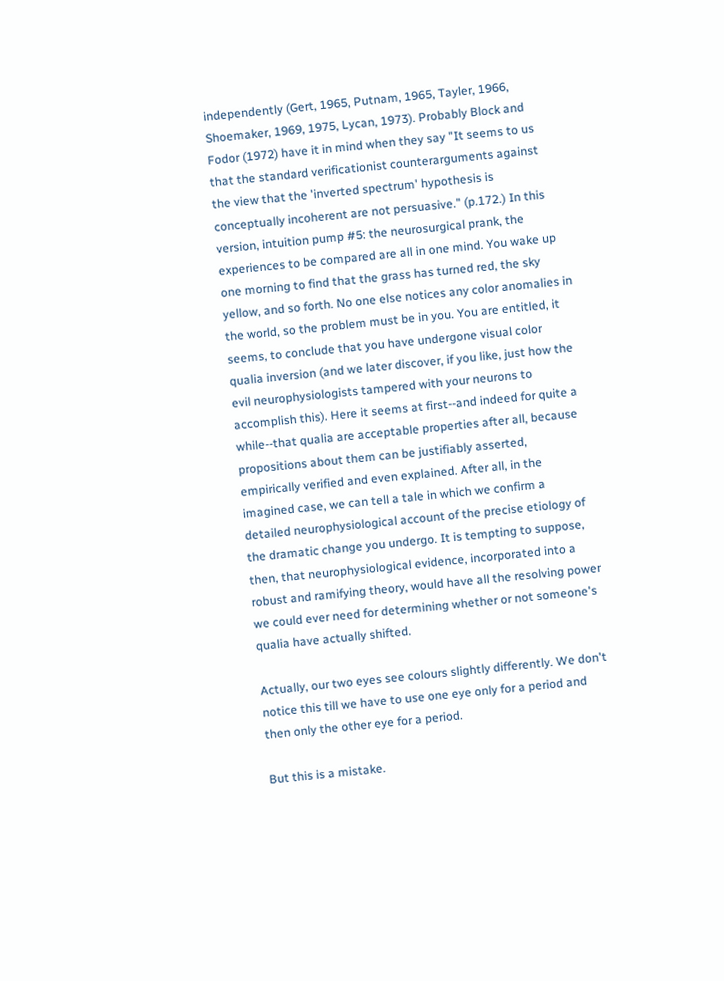independently (Gert, 1965, Putnam, 1965, Tayler, 1966, Shoemaker, 1969, 1975, Lycan, 1973). Probably Block and Fodor (1972) have it in mind when they say "It seems to us that the standard verificationist counterarguments against the view that the 'inverted spectrum' hypothesis is conceptually incoherent are not persuasive." (p.172.) In this version, intuition pump #5: the neurosurgical prank, the experiences to be compared are all in one mind. You wake up one morning to find that the grass has turned red, the sky yellow, and so forth. No one else notices any color anomalies in the world, so the problem must be in you. You are entitled, it seems, to conclude that you have undergone visual color qualia inversion (and we later discover, if you like, just how the evil neurophysiologists tampered with your neurons to accomplish this). Here it seems at first--and indeed for quite a while--that qualia are acceptable properties after all, because propositions about them can be justifiably asserted, empirically verified and even explained. After all, in the imagined case, we can tell a tale in which we confirm a detailed neurophysiological account of the precise etiology of the dramatic change you undergo. It is tempting to suppose, then, that neurophysiological evidence, incorporated into a robust and ramifying theory, would have all the resolving power we could ever need for determining whether or not someone's qualia have actually shifted.

Actually, our two eyes see colours slightly differently. We don't notice this till we have to use one eye only for a period and then only the other eye for a period.

But this is a mistake.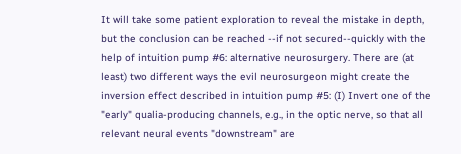It will take some patient exploration to reveal the mistake in depth, but the conclusion can be reached --if not secured--quickly with the help of intuition pump #6: alternative neurosurgery. There are (at least) two different ways the evil neurosurgeon might create the inversion effect described in intuition pump #5: (I) Invert one of the "early" qualia-producing channels, e.g., in the optic nerve, so that all relevant neural events "downstream" are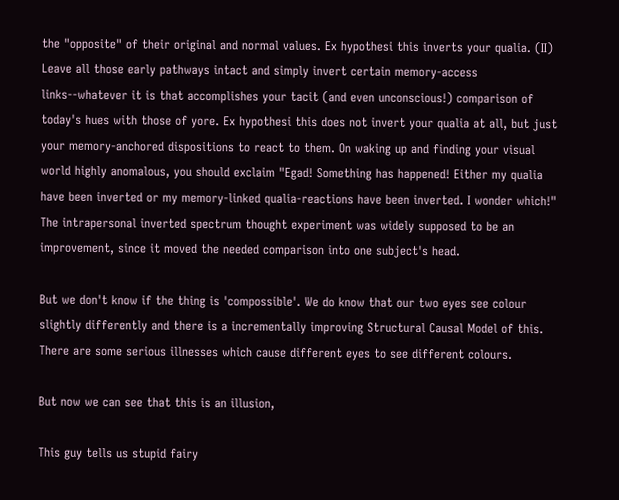the "opposite" of their original and normal values. Ex hypothesi this inverts your qualia. (II) Leave all those early pathways intact and simply invert certain memory-access links--whatever it is that accomplishes your tacit (and even unconscious!) comparison of today's hues with those of yore. Ex hypothesi this does not invert your qualia at all, but just your memory-anchored dispositions to react to them. On waking up and finding your visual world highly anomalous, you should exclaim "Egad! Something has happened! Either my qualia have been inverted or my memory-linked qualia-reactions have been inverted. I wonder which!" The intrapersonal inverted spectrum thought experiment was widely supposed to be an improvement, since it moved the needed comparison into one subject's head.

But we don't know if the thing is 'compossible'. We do know that our two eyes see colour slightly differently and there is a incrementally improving Structural Causal Model of this.  There are some serious illnesses which cause different eyes to see different colours.

But now we can see that this is an illusion,

This guy tells us stupid fairy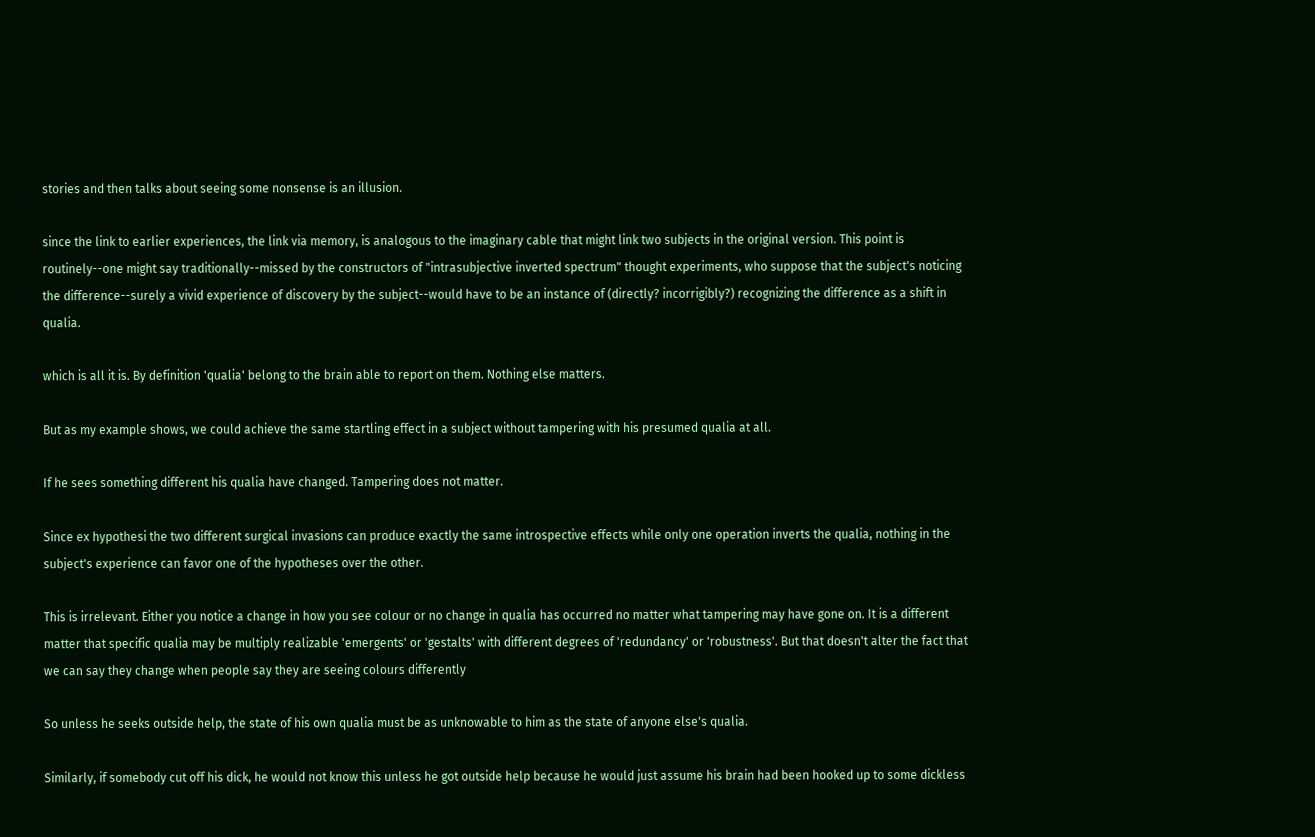stories and then talks about seeing some nonsense is an illusion.

since the link to earlier experiences, the link via memory, is analogous to the imaginary cable that might link two subjects in the original version. This point is routinely--one might say traditionally--missed by the constructors of "intrasubjective inverted spectrum" thought experiments, who suppose that the subject's noticing the difference--surely a vivid experience of discovery by the subject--would have to be an instance of (directly? incorrigibly?) recognizing the difference as a shift in qualia.

which is all it is. By definition 'qualia' belong to the brain able to report on them. Nothing else matters.

But as my example shows, we could achieve the same startling effect in a subject without tampering with his presumed qualia at all.

If he sees something different his qualia have changed. Tampering does not matter.

Since ex hypothesi the two different surgical invasions can produce exactly the same introspective effects while only one operation inverts the qualia, nothing in the subject's experience can favor one of the hypotheses over the other.

This is irrelevant. Either you notice a change in how you see colour or no change in qualia has occurred no matter what tampering may have gone on. It is a different matter that specific qualia may be multiply realizable 'emergents' or 'gestalts' with different degrees of 'redundancy' or 'robustness'. But that doesn't alter the fact that we can say they change when people say they are seeing colours differently

So unless he seeks outside help, the state of his own qualia must be as unknowable to him as the state of anyone else's qualia.

Similarly, if somebody cut off his dick, he would not know this unless he got outside help because he would just assume his brain had been hooked up to some dickless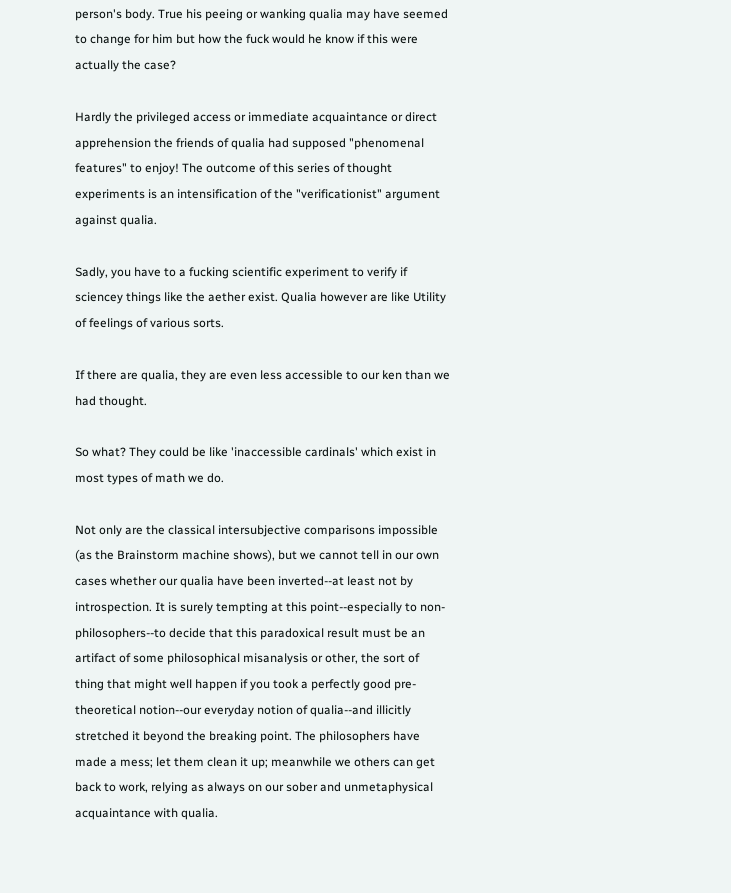person's body. True his peeing or wanking qualia may have seemed to change for him but how the fuck would he know if this were actually the case?

Hardly the privileged access or immediate acquaintance or direct apprehension the friends of qualia had supposed "phenomenal features" to enjoy! The outcome of this series of thought experiments is an intensification of the "verificationist" argument against qualia.

Sadly, you have to a fucking scientific experiment to verify if sciencey things like the aether exist. Qualia however are like Utility of feelings of various sorts.

If there are qualia, they are even less accessible to our ken than we had thought.

So what? They could be like 'inaccessible cardinals' which exist in most types of math we do.

Not only are the classical intersubjective comparisons impossible (as the Brainstorm machine shows), but we cannot tell in our own cases whether our qualia have been inverted--at least not by introspection. It is surely tempting at this point--especially to non-philosophers--to decide that this paradoxical result must be an artifact of some philosophical misanalysis or other, the sort of thing that might well happen if you took a perfectly good pre-theoretical notion--our everyday notion of qualia--and illicitly stretched it beyond the breaking point. The philosophers have made a mess; let them clean it up; meanwhile we others can get back to work, relying as always on our sober and unmetaphysical acquaintance with qualia.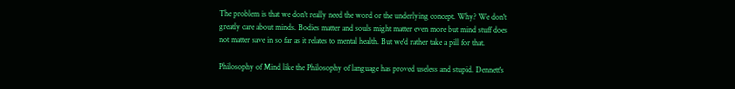The problem is that we don't really need the word or the underlying concept. Why? We don't greatly care about minds. Bodies matter and souls might matter even more but mind stuff does not matter save in so far as it relates to mental health. But we'd rather take a pill for that.

Philosophy of Mind like the Philosophy of language has proved useless and stupid. Dennett's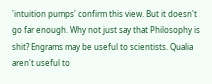'intuition pumps' confirm this view. But it doesn't go far enough. Why not just say that Philosophy is shit? Engrams may be useful to scientists. Qualia aren't useful to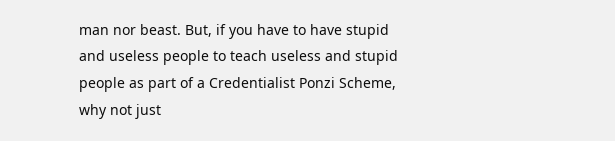man nor beast. But, if you have to have stupid and useless people to teach useless and stupid people as part of a Credentialist Ponzi Scheme, why not just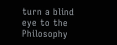turn a blind eye to the Philosophy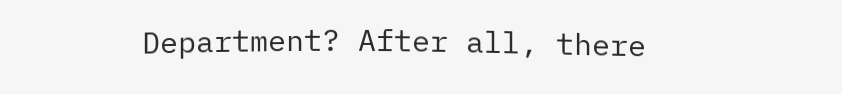Department? After all, there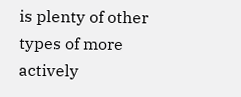is plenty of other types of more actively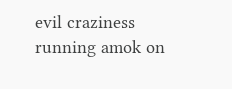evil craziness running amok on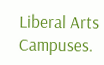Liberal Arts Campuses.